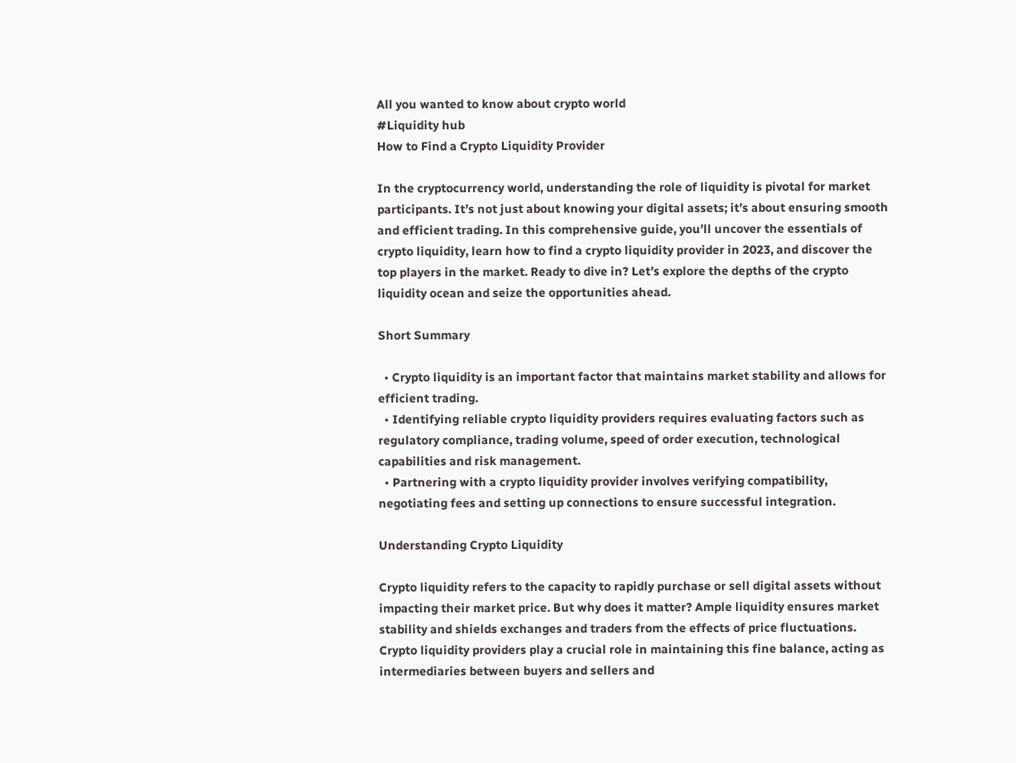All you wanted to know about crypto world
#Liquidity hub
How to Find a Crypto Liquidity Provider

In the cryptocurrency world, understanding the role of liquidity is pivotal for market participants. It’s not just about knowing your digital assets; it’s about ensuring smooth and efficient trading. In this comprehensive guide, you’ll uncover the essentials of crypto liquidity, learn how to find a crypto liquidity provider in 2023, and discover the top players in the market. Ready to dive in? Let’s explore the depths of the crypto liquidity ocean and seize the opportunities ahead.

Short Summary

  • Crypto liquidity is an important factor that maintains market stability and allows for efficient trading.
  • Identifying reliable crypto liquidity providers requires evaluating factors such as regulatory compliance, trading volume, speed of order execution, technological capabilities and risk management.
  • Partnering with a crypto liquidity provider involves verifying compatibility, negotiating fees and setting up connections to ensure successful integration.

Understanding Crypto Liquidity

Crypto liquidity refers to the capacity to rapidly purchase or sell digital assets without impacting their market price. But why does it matter? Ample liquidity ensures market stability and shields exchanges and traders from the effects of price fluctuations. Crypto liquidity providers play a crucial role in maintaining this fine balance, acting as intermediaries between buyers and sellers and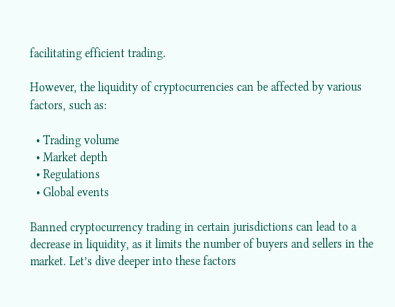facilitating efficient trading.

However, the liquidity of cryptocurrencies can be affected by various factors, such as:

  • Trading volume
  • Market depth
  • Regulations
  • Global events

Banned cryptocurrency trading in certain jurisdictions can lead to a decrease in liquidity, as it limits the number of buyers and sellers in the market. Let’s dive deeper into these factors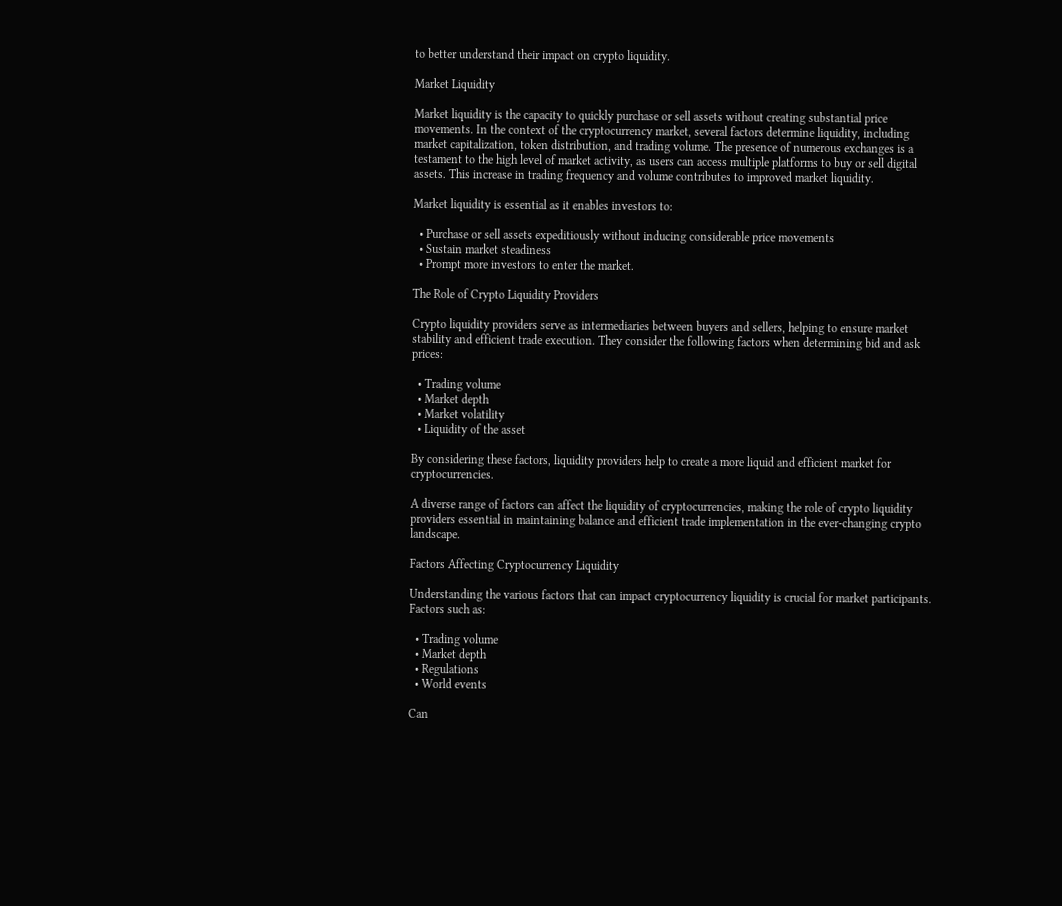to better understand their impact on crypto liquidity.

Market Liquidity

Market liquidity is the capacity to quickly purchase or sell assets without creating substantial price movements. In the context of the cryptocurrency market, several factors determine liquidity, including market capitalization, token distribution, and trading volume. The presence of numerous exchanges is a testament to the high level of market activity, as users can access multiple platforms to buy or sell digital assets. This increase in trading frequency and volume contributes to improved market liquidity.

Market liquidity is essential as it enables investors to:

  • Purchase or sell assets expeditiously without inducing considerable price movements
  • Sustain market steadiness
  • Prompt more investors to enter the market.

The Role of Crypto Liquidity Providers

Crypto liquidity providers serve as intermediaries between buyers and sellers, helping to ensure market stability and efficient trade execution. They consider the following factors when determining bid and ask prices:

  • Trading volume
  • Market depth
  • Market volatility
  • Liquidity of the asset

By considering these factors, liquidity providers help to create a more liquid and efficient market for cryptocurrencies.

A diverse range of factors can affect the liquidity of cryptocurrencies, making the role of crypto liquidity providers essential in maintaining balance and efficient trade implementation in the ever-changing crypto landscape.

Factors Affecting Cryptocurrency Liquidity

Understanding the various factors that can impact cryptocurrency liquidity is crucial for market participants. Factors such as:

  • Trading volume
  • Market depth
  • Regulations
  • World events

Can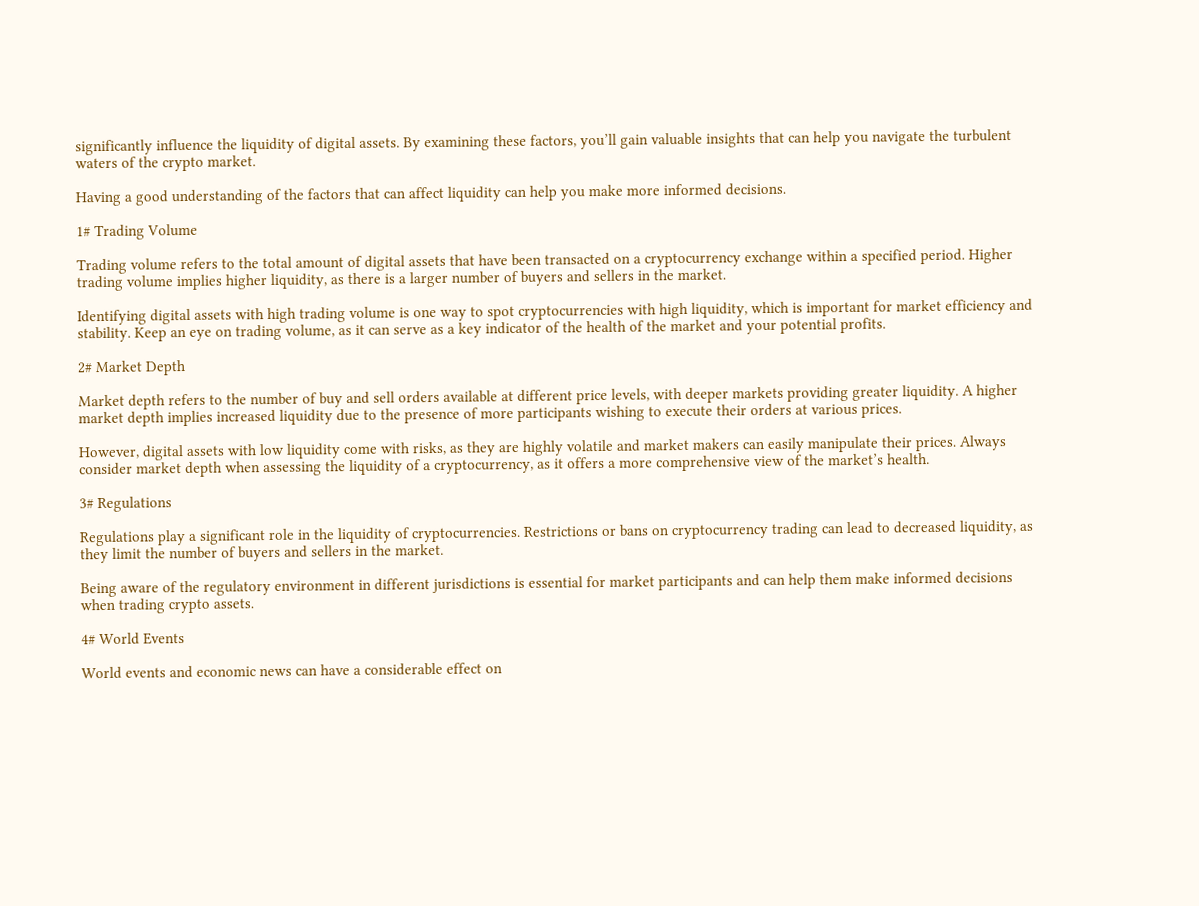significantly influence the liquidity of digital assets. By examining these factors, you’ll gain valuable insights that can help you navigate the turbulent waters of the crypto market.

Having a good understanding of the factors that can affect liquidity can help you make more informed decisions.

1# Trading Volume

Trading volume refers to the total amount of digital assets that have been transacted on a cryptocurrency exchange within a specified period. Higher trading volume implies higher liquidity, as there is a larger number of buyers and sellers in the market.

Identifying digital assets with high trading volume is one way to spot cryptocurrencies with high liquidity, which is important for market efficiency and stability. Keep an eye on trading volume, as it can serve as a key indicator of the health of the market and your potential profits.

2# Market Depth

Market depth refers to the number of buy and sell orders available at different price levels, with deeper markets providing greater liquidity. A higher market depth implies increased liquidity due to the presence of more participants wishing to execute their orders at various prices.

However, digital assets with low liquidity come with risks, as they are highly volatile and market makers can easily manipulate their prices. Always consider market depth when assessing the liquidity of a cryptocurrency, as it offers a more comprehensive view of the market’s health.

3# Regulations

Regulations play a significant role in the liquidity of cryptocurrencies. Restrictions or bans on cryptocurrency trading can lead to decreased liquidity, as they limit the number of buyers and sellers in the market.

Being aware of the regulatory environment in different jurisdictions is essential for market participants and can help them make informed decisions when trading crypto assets.

4# World Events

World events and economic news can have a considerable effect on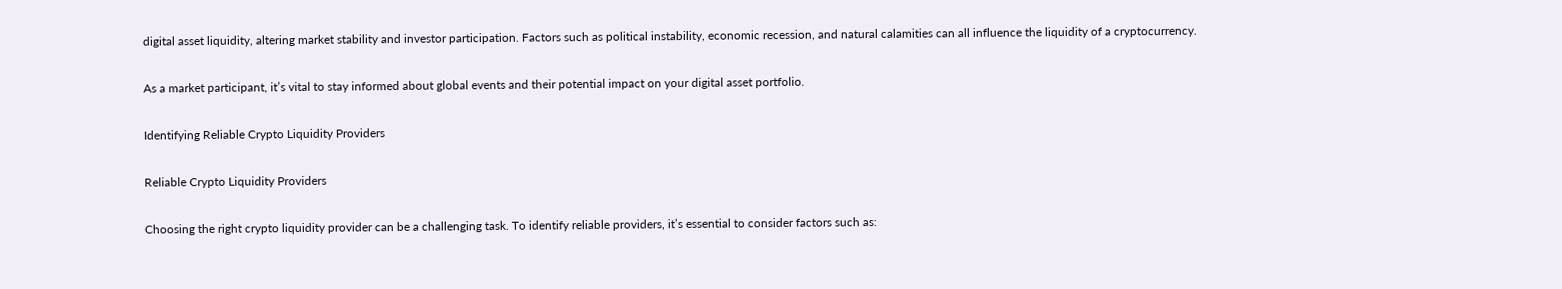digital asset liquidity, altering market stability and investor participation. Factors such as political instability, economic recession, and natural calamities can all influence the liquidity of a cryptocurrency.

As a market participant, it’s vital to stay informed about global events and their potential impact on your digital asset portfolio.

Identifying Reliable Crypto Liquidity Providers

Reliable Crypto Liquidity Providers

Choosing the right crypto liquidity provider can be a challenging task. To identify reliable providers, it’s essential to consider factors such as: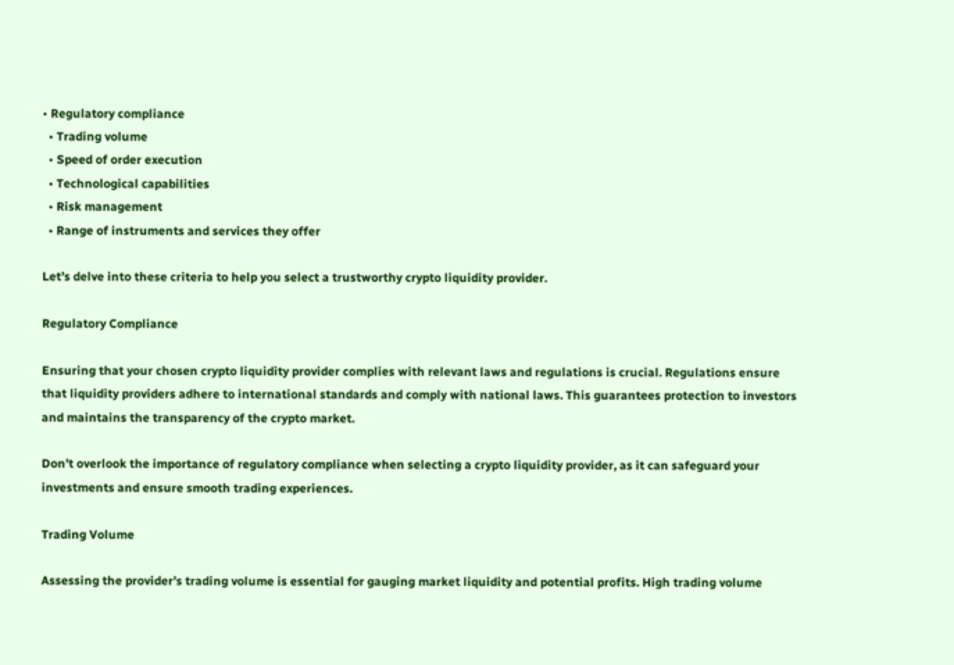• Regulatory compliance
  • Trading volume
  • Speed of order execution
  • Technological capabilities
  • Risk management
  • Range of instruments and services they offer

Let’s delve into these criteria to help you select a trustworthy crypto liquidity provider.

Regulatory Compliance

Ensuring that your chosen crypto liquidity provider complies with relevant laws and regulations is crucial. Regulations ensure that liquidity providers adhere to international standards and comply with national laws. This guarantees protection to investors and maintains the transparency of the crypto market.

Don’t overlook the importance of regulatory compliance when selecting a crypto liquidity provider, as it can safeguard your investments and ensure smooth trading experiences.

Trading Volume

Assessing the provider’s trading volume is essential for gauging market liquidity and potential profits. High trading volume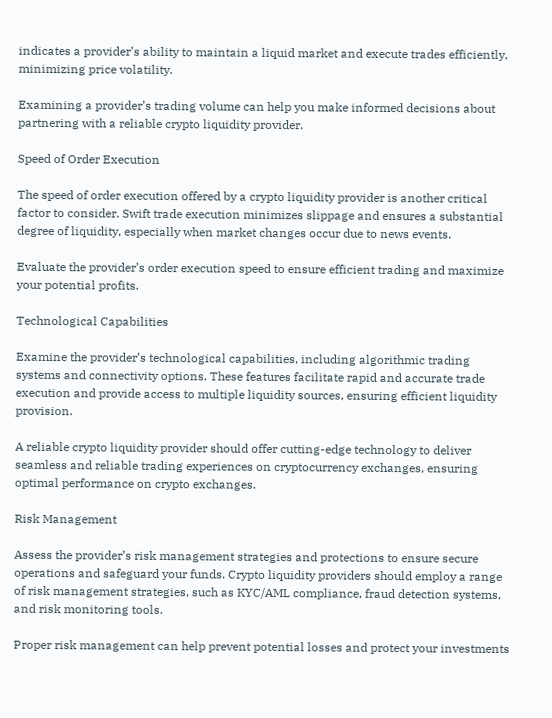indicates a provider’s ability to maintain a liquid market and execute trades efficiently, minimizing price volatility.

Examining a provider’s trading volume can help you make informed decisions about partnering with a reliable crypto liquidity provider.

Speed of Order Execution

The speed of order execution offered by a crypto liquidity provider is another critical factor to consider. Swift trade execution minimizes slippage and ensures a substantial degree of liquidity, especially when market changes occur due to news events.

Evaluate the provider’s order execution speed to ensure efficient trading and maximize your potential profits.

Technological Capabilities

Examine the provider’s technological capabilities, including algorithmic trading systems and connectivity options. These features facilitate rapid and accurate trade execution and provide access to multiple liquidity sources, ensuring efficient liquidity provision.

A reliable crypto liquidity provider should offer cutting-edge technology to deliver seamless and reliable trading experiences on cryptocurrency exchanges, ensuring optimal performance on crypto exchanges.

Risk Management

Assess the provider’s risk management strategies and protections to ensure secure operations and safeguard your funds. Crypto liquidity providers should employ a range of risk management strategies, such as KYC/AML compliance, fraud detection systems, and risk monitoring tools.

Proper risk management can help prevent potential losses and protect your investments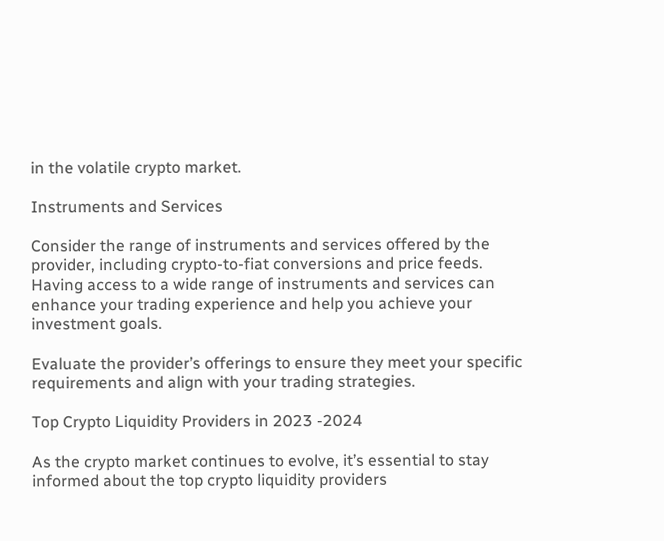in the volatile crypto market.

Instruments and Services

Consider the range of instruments and services offered by the provider, including crypto-to-fiat conversions and price feeds. Having access to a wide range of instruments and services can enhance your trading experience and help you achieve your investment goals.

Evaluate the provider’s offerings to ensure they meet your specific requirements and align with your trading strategies.

Top Crypto Liquidity Providers in 2023 -2024

As the crypto market continues to evolve, it’s essential to stay informed about the top crypto liquidity providers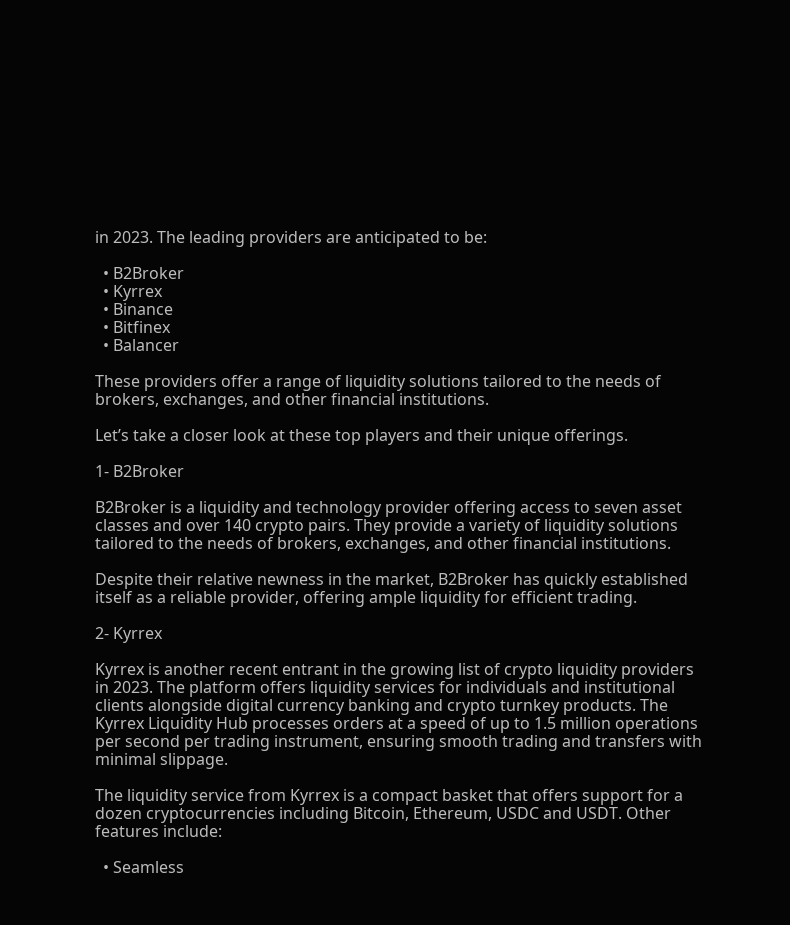in 2023. The leading providers are anticipated to be:

  • B2Broker
  • Kyrrex
  • Binance
  • Bitfinex
  • Balancer

These providers offer a range of liquidity solutions tailored to the needs of brokers, exchanges, and other financial institutions.

Let’s take a closer look at these top players and their unique offerings.

1- B2Broker

B2Broker is a liquidity and technology provider offering access to seven asset classes and over 140 crypto pairs. They provide a variety of liquidity solutions tailored to the needs of brokers, exchanges, and other financial institutions.

Despite their relative newness in the market, B2Broker has quickly established itself as a reliable provider, offering ample liquidity for efficient trading.

2- Kyrrex

Kyrrex is another recent entrant in the growing list of crypto liquidity providers in 2023. The platform offers liquidity services for individuals and institutional clients alongside digital currency banking and crypto turnkey products. The Kyrrex Liquidity Hub processes orders at a speed of up to 1.5 million operations per second per trading instrument, ensuring smooth trading and transfers with minimal slippage.

The liquidity service from Kyrrex is a compact basket that offers support for a dozen cryptocurrencies including Bitcoin, Ethereum, USDC and USDT. Other features include:

  • Seamless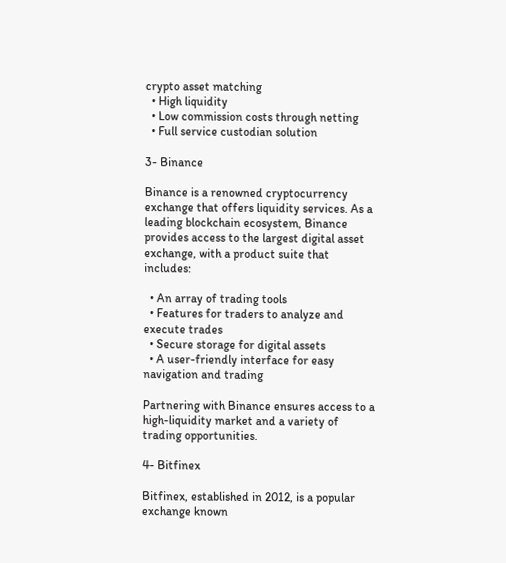crypto asset matching
  • High liquidity
  • Low commission costs through netting
  • Full service custodian solution

3- Binance

Binance is a renowned cryptocurrency exchange that offers liquidity services. As a leading blockchain ecosystem, Binance provides access to the largest digital asset exchange, with a product suite that includes:

  • An array of trading tools
  • Features for traders to analyze and execute trades
  • Secure storage for digital assets
  • A user-friendly interface for easy navigation and trading

Partnering with Binance ensures access to a high-liquidity market and a variety of trading opportunities.

4- Bitfinex

Bitfinex, established in 2012, is a popular exchange known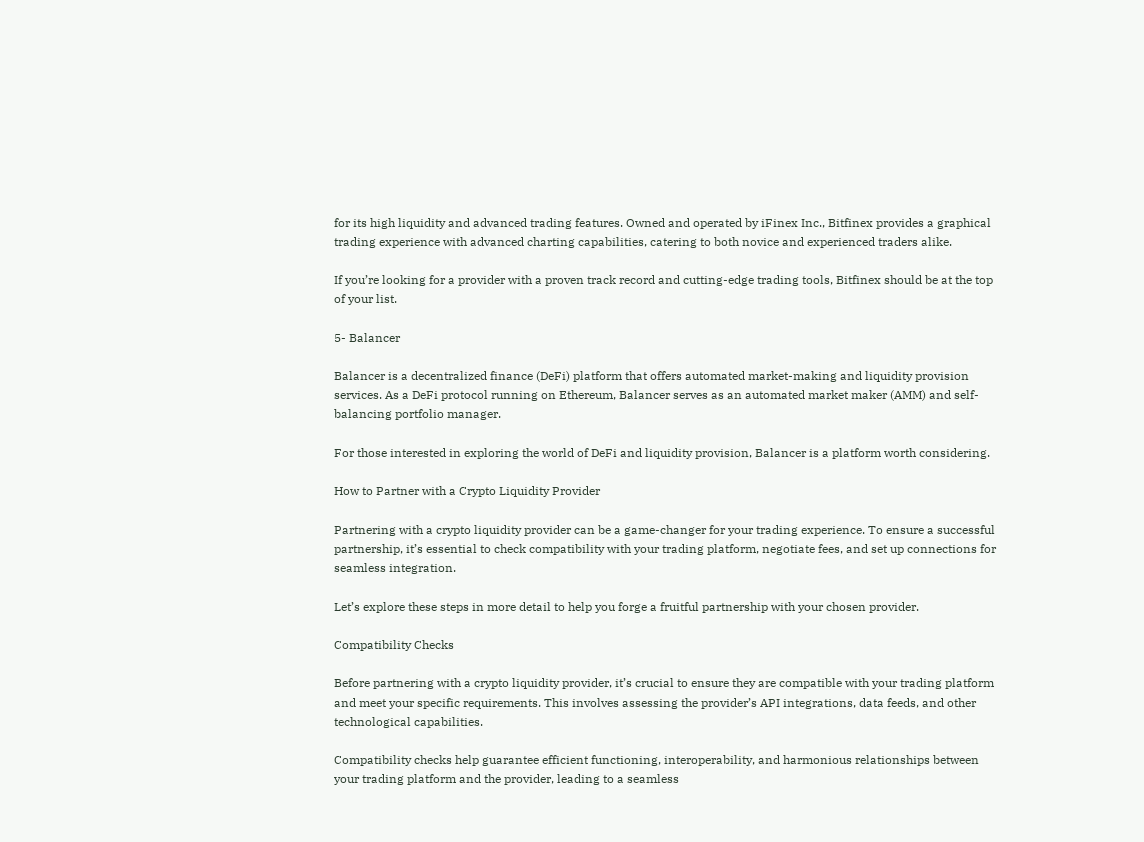for its high liquidity and advanced trading features. Owned and operated by iFinex Inc., Bitfinex provides a graphical trading experience with advanced charting capabilities, catering to both novice and experienced traders alike.

If you’re looking for a provider with a proven track record and cutting-edge trading tools, Bitfinex should be at the top of your list.

5- Balancer

Balancer is a decentralized finance (DeFi) platform that offers automated market-making and liquidity provision services. As a DeFi protocol running on Ethereum, Balancer serves as an automated market maker (AMM) and self-balancing portfolio manager.

For those interested in exploring the world of DeFi and liquidity provision, Balancer is a platform worth considering.

How to Partner with a Crypto Liquidity Provider

Partnering with a crypto liquidity provider can be a game-changer for your trading experience. To ensure a successful partnership, it’s essential to check compatibility with your trading platform, negotiate fees, and set up connections for seamless integration.

Let’s explore these steps in more detail to help you forge a fruitful partnership with your chosen provider.

Compatibility Checks

Before partnering with a crypto liquidity provider, it’s crucial to ensure they are compatible with your trading platform and meet your specific requirements. This involves assessing the provider’s API integrations, data feeds, and other technological capabilities.

Compatibility checks help guarantee efficient functioning, interoperability, and harmonious relationships between your trading platform and the provider, leading to a seamless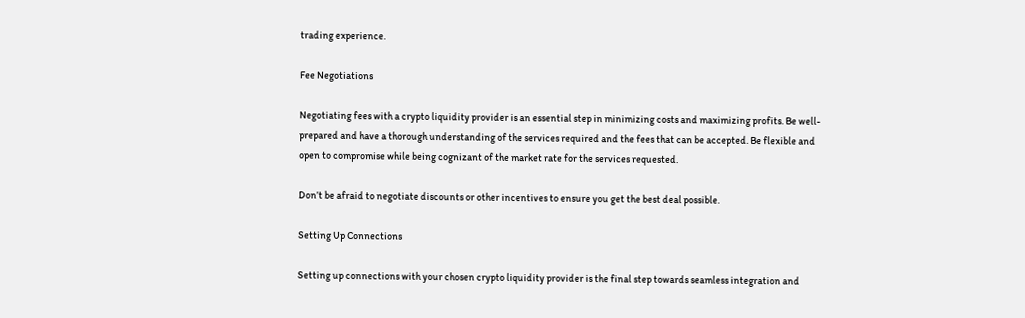trading experience.

Fee Negotiations

Negotiating fees with a crypto liquidity provider is an essential step in minimizing costs and maximizing profits. Be well-prepared and have a thorough understanding of the services required and the fees that can be accepted. Be flexible and open to compromise while being cognizant of the market rate for the services requested.

Don’t be afraid to negotiate discounts or other incentives to ensure you get the best deal possible.

Setting Up Connections

Setting up connections with your chosen crypto liquidity provider is the final step towards seamless integration and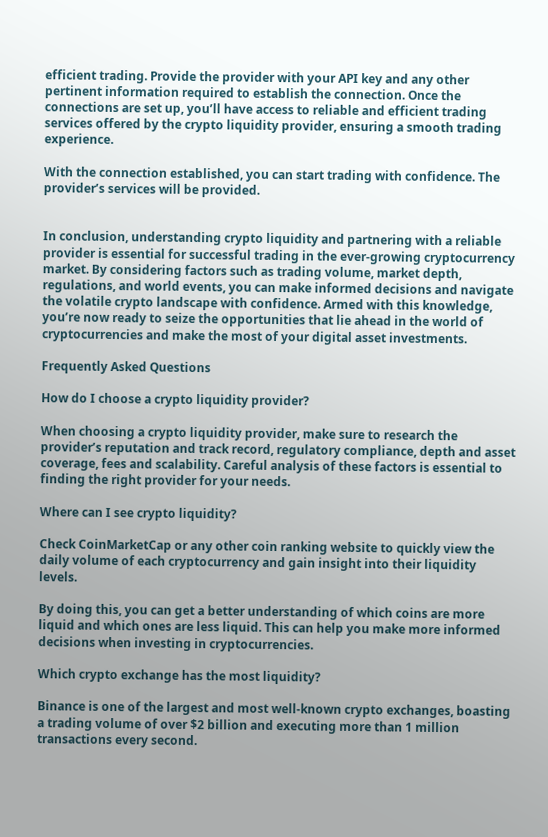efficient trading. Provide the provider with your API key and any other pertinent information required to establish the connection. Once the connections are set up, you’ll have access to reliable and efficient trading services offered by the crypto liquidity provider, ensuring a smooth trading experience.

With the connection established, you can start trading with confidence. The provider’s services will be provided.


In conclusion, understanding crypto liquidity and partnering with a reliable provider is essential for successful trading in the ever-growing cryptocurrency market. By considering factors such as trading volume, market depth, regulations, and world events, you can make informed decisions and navigate the volatile crypto landscape with confidence. Armed with this knowledge, you’re now ready to seize the opportunities that lie ahead in the world of cryptocurrencies and make the most of your digital asset investments.

Frequently Asked Questions

How do I choose a crypto liquidity provider?

When choosing a crypto liquidity provider, make sure to research the provider’s reputation and track record, regulatory compliance, depth and asset coverage, fees and scalability. Careful analysis of these factors is essential to finding the right provider for your needs.

Where can I see crypto liquidity?

Check CoinMarketCap or any other coin ranking website to quickly view the daily volume of each cryptocurrency and gain insight into their liquidity levels.

By doing this, you can get a better understanding of which coins are more liquid and which ones are less liquid. This can help you make more informed decisions when investing in cryptocurrencies.

Which crypto exchange has the most liquidity?

Binance is one of the largest and most well-known crypto exchanges, boasting a trading volume of over $2 billion and executing more than 1 million transactions every second.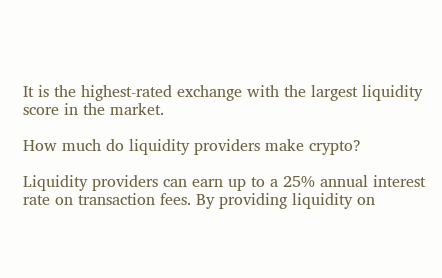It is the highest-rated exchange with the largest liquidity score in the market.

How much do liquidity providers make crypto?

Liquidity providers can earn up to a 25% annual interest rate on transaction fees. By providing liquidity on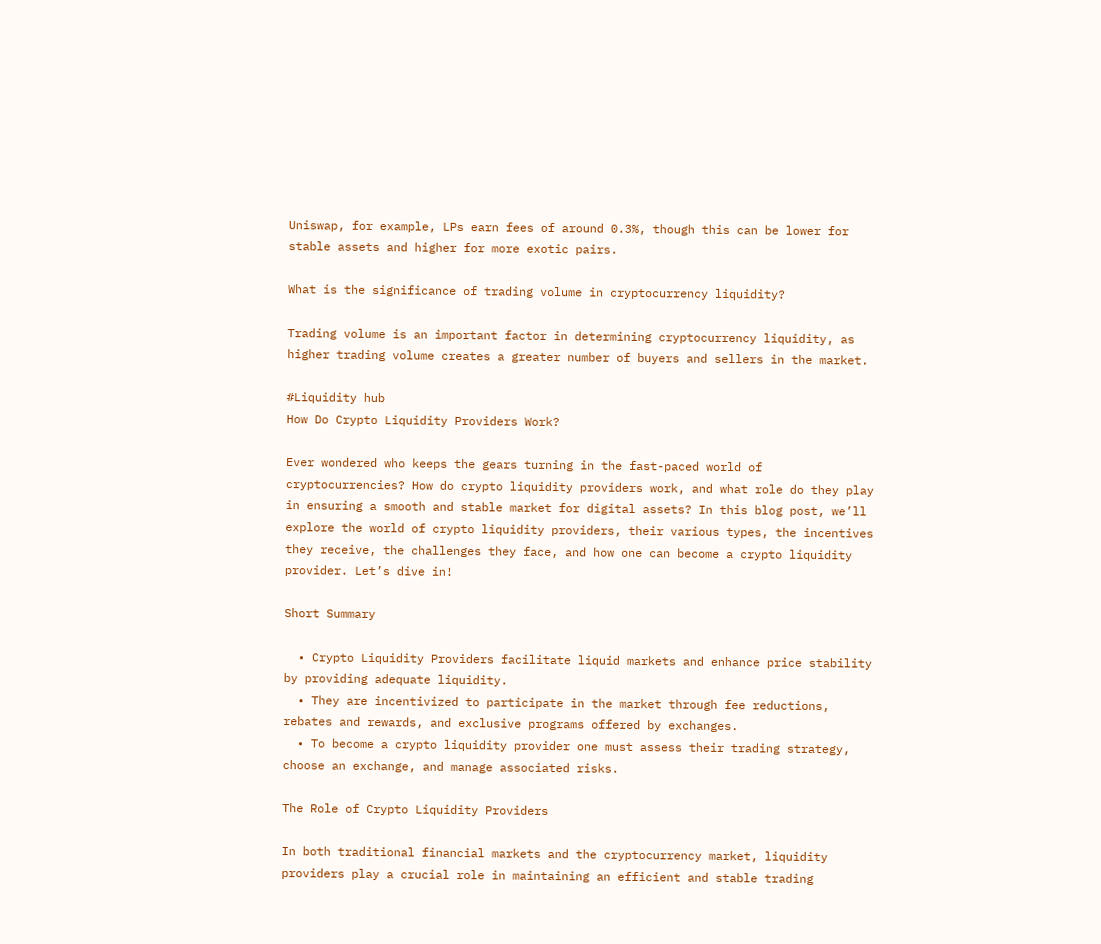Uniswap, for example, LPs earn fees of around 0.3%, though this can be lower for stable assets and higher for more exotic pairs.

What is the significance of trading volume in cryptocurrency liquidity?

Trading volume is an important factor in determining cryptocurrency liquidity, as higher trading volume creates a greater number of buyers and sellers in the market.

#Liquidity hub
How Do Crypto Liquidity Providers Work?

Ever wondered who keeps the gears turning in the fast-paced world of cryptocurrencies? How do crypto liquidity providers work, and what role do they play in ensuring a smooth and stable market for digital assets? In this blog post, we’ll explore the world of crypto liquidity providers, their various types, the incentives they receive, the challenges they face, and how one can become a crypto liquidity provider. Let’s dive in!

Short Summary

  • Crypto Liquidity Providers facilitate liquid markets and enhance price stability by providing adequate liquidity.
  • They are incentivized to participate in the market through fee reductions, rebates and rewards, and exclusive programs offered by exchanges.
  • To become a crypto liquidity provider one must assess their trading strategy, choose an exchange, and manage associated risks.

The Role of Crypto Liquidity Providers

In both traditional financial markets and the cryptocurrency market, liquidity providers play a crucial role in maintaining an efficient and stable trading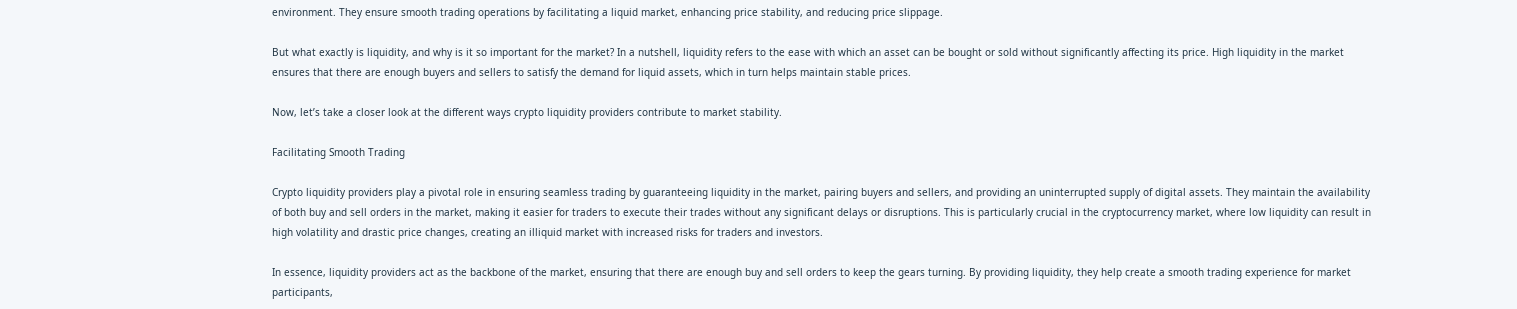environment. They ensure smooth trading operations by facilitating a liquid market, enhancing price stability, and reducing price slippage.

But what exactly is liquidity, and why is it so important for the market? In a nutshell, liquidity refers to the ease with which an asset can be bought or sold without significantly affecting its price. High liquidity in the market ensures that there are enough buyers and sellers to satisfy the demand for liquid assets, which in turn helps maintain stable prices.

Now, let’s take a closer look at the different ways crypto liquidity providers contribute to market stability.

Facilitating Smooth Trading

Crypto liquidity providers play a pivotal role in ensuring seamless trading by guaranteeing liquidity in the market, pairing buyers and sellers, and providing an uninterrupted supply of digital assets. They maintain the availability of both buy and sell orders in the market, making it easier for traders to execute their trades without any significant delays or disruptions. This is particularly crucial in the cryptocurrency market, where low liquidity can result in high volatility and drastic price changes, creating an illiquid market with increased risks for traders and investors.

In essence, liquidity providers act as the backbone of the market, ensuring that there are enough buy and sell orders to keep the gears turning. By providing liquidity, they help create a smooth trading experience for market participants,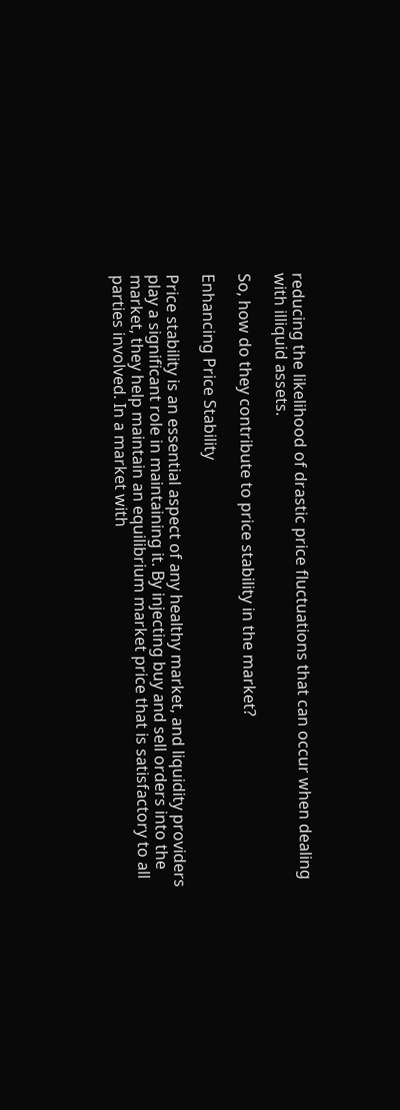reducing the likelihood of drastic price fluctuations that can occur when dealing with illiquid assets.

So, how do they contribute to price stability in the market?

Enhancing Price Stability

Price stability is an essential aspect of any healthy market, and liquidity providers play a significant role in maintaining it. By injecting buy and sell orders into the market, they help maintain an equilibrium market price that is satisfactory to all parties involved. In a market with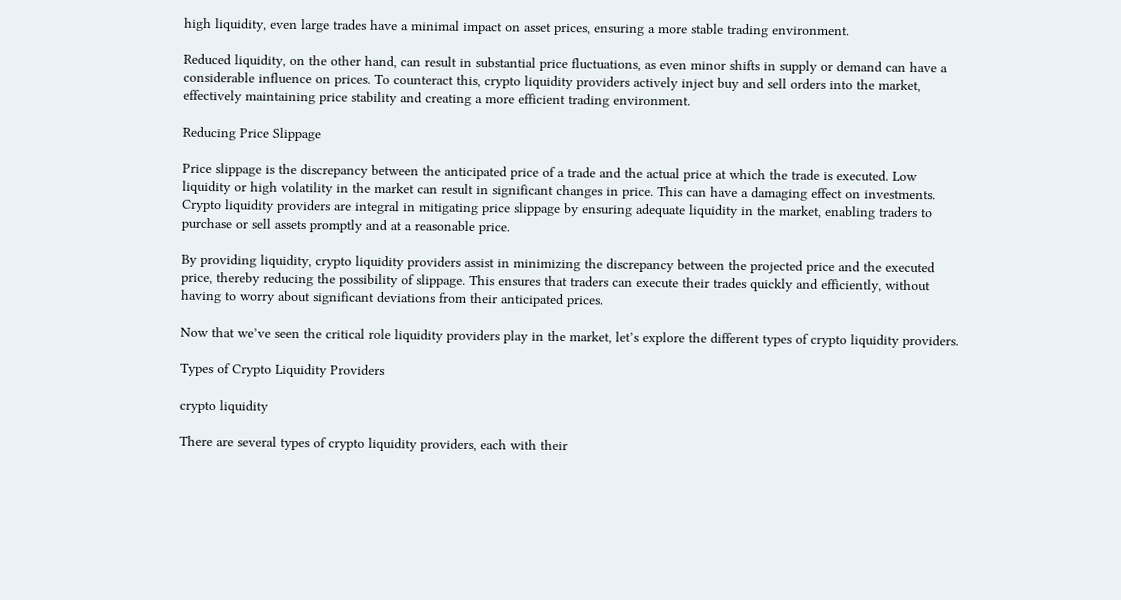high liquidity, even large trades have a minimal impact on asset prices, ensuring a more stable trading environment.

Reduced liquidity, on the other hand, can result in substantial price fluctuations, as even minor shifts in supply or demand can have a considerable influence on prices. To counteract this, crypto liquidity providers actively inject buy and sell orders into the market, effectively maintaining price stability and creating a more efficient trading environment.

Reducing Price Slippage

Price slippage is the discrepancy between the anticipated price of a trade and the actual price at which the trade is executed. Low liquidity or high volatility in the market can result in significant changes in price. This can have a damaging effect on investments. Crypto liquidity providers are integral in mitigating price slippage by ensuring adequate liquidity in the market, enabling traders to purchase or sell assets promptly and at a reasonable price.

By providing liquidity, crypto liquidity providers assist in minimizing the discrepancy between the projected price and the executed price, thereby reducing the possibility of slippage. This ensures that traders can execute their trades quickly and efficiently, without having to worry about significant deviations from their anticipated prices.

Now that we’ve seen the critical role liquidity providers play in the market, let’s explore the different types of crypto liquidity providers.

Types of Crypto Liquidity Providers

crypto liquidity

There are several types of crypto liquidity providers, each with their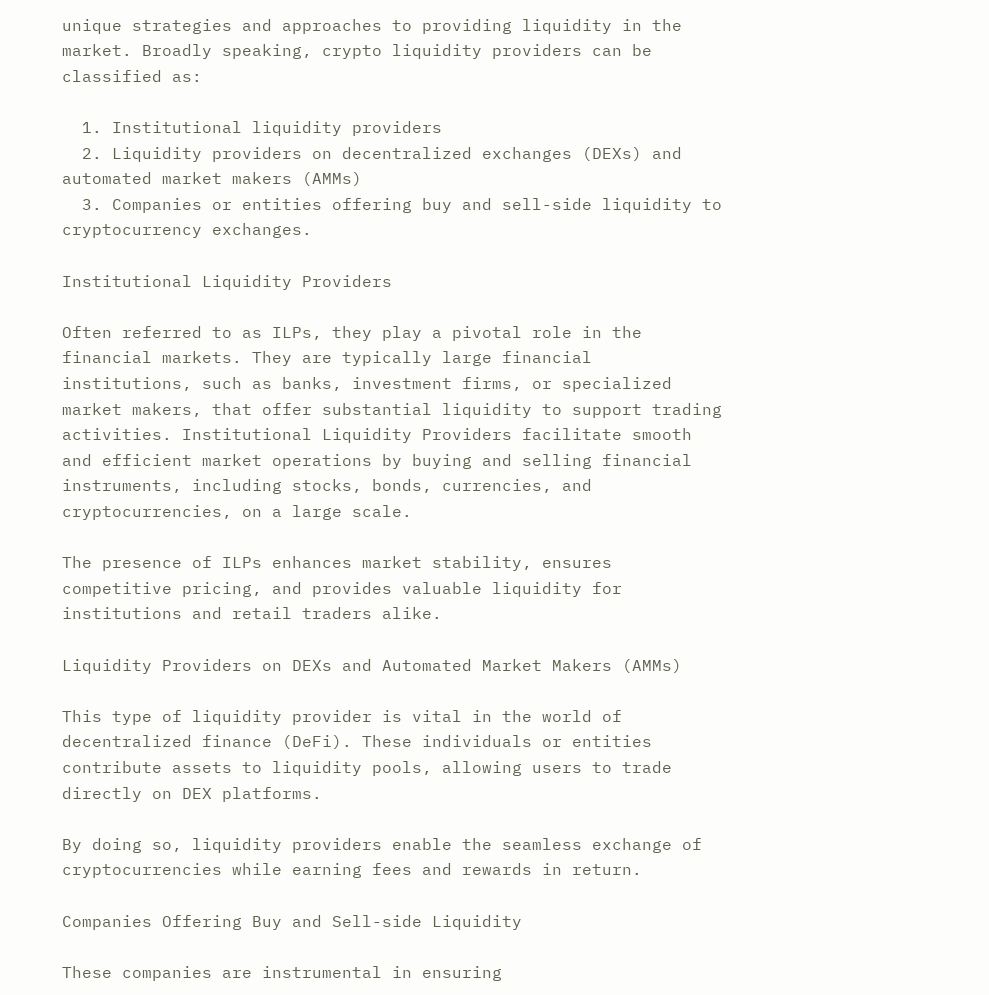unique strategies and approaches to providing liquidity in the market. Broadly speaking, crypto liquidity providers can be classified as:

  1. Institutional liquidity providers
  2. Liquidity providers on decentralized exchanges (DEXs) and automated market makers (AMMs)
  3. Companies or entities offering buy and sell-side liquidity to cryptocurrency exchanges.

Institutional Liquidity Providers

Often referred to as ILPs, they play a pivotal role in the financial markets. They are typically large financial institutions, such as banks, investment firms, or specialized market makers, that offer substantial liquidity to support trading activities. Institutional Liquidity Providers facilitate smooth and efficient market operations by buying and selling financial instruments, including stocks, bonds, currencies, and cryptocurrencies, on a large scale.

The presence of ILPs enhances market stability, ensures competitive pricing, and provides valuable liquidity for institutions and retail traders alike.

Liquidity Providers on DEXs and Automated Market Makers (AMMs)

This type of liquidity provider is vital in the world of decentralized finance (DeFi). These individuals or entities contribute assets to liquidity pools, allowing users to trade directly on DEX platforms.

By doing so, liquidity providers enable the seamless exchange of cryptocurrencies while earning fees and rewards in return.

Companies Offering Buy and Sell-side Liquidity

These companies are instrumental in ensuring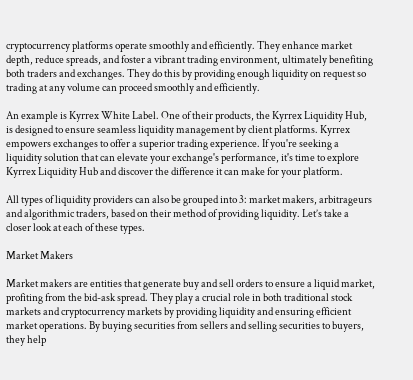cryptocurrency platforms operate smoothly and efficiently. They enhance market depth, reduce spreads, and foster a vibrant trading environment, ultimately benefiting both traders and exchanges. They do this by providing enough liquidity on request so trading at any volume can proceed smoothly and efficiently.

An example is Kyrrex White Label. One of their products, the Kyrrex Liquidity Hub, is designed to ensure seamless liquidity management by client platforms. Kyrrex empowers exchanges to offer a superior trading experience. If you're seeking a liquidity solution that can elevate your exchange's performance, it's time to explore Kyrrex Liquidity Hub and discover the difference it can make for your platform.

All types of liquidity providers can also be grouped into 3: market makers, arbitrageurs and algorithmic traders, based on their method of providing liquidity. Let’s take a closer look at each of these types.

Market Makers

Market makers are entities that generate buy and sell orders to ensure a liquid market, profiting from the bid-ask spread. They play a crucial role in both traditional stock markets and cryptocurrency markets by providing liquidity and ensuring efficient market operations. By buying securities from sellers and selling securities to buyers, they help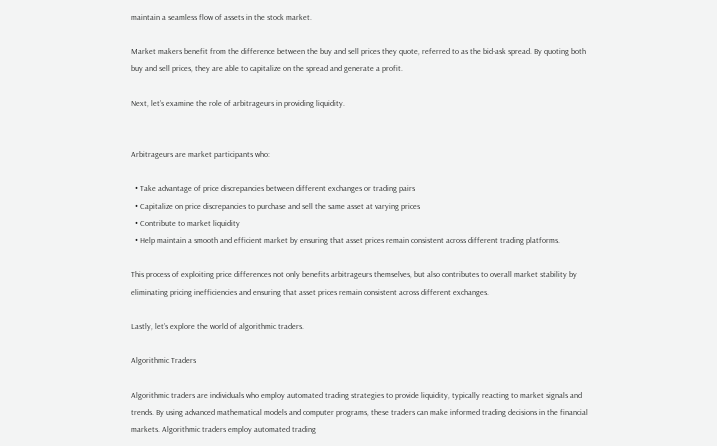maintain a seamless flow of assets in the stock market.

Market makers benefit from the difference between the buy and sell prices they quote, referred to as the bid-ask spread. By quoting both buy and sell prices, they are able to capitalize on the spread and generate a profit.

Next, let’s examine the role of arbitrageurs in providing liquidity.


Arbitrageurs are market participants who:

  • Take advantage of price discrepancies between different exchanges or trading pairs
  • Capitalize on price discrepancies to purchase and sell the same asset at varying prices
  • Contribute to market liquidity
  • Help maintain a smooth and efficient market by ensuring that asset prices remain consistent across different trading platforms.

This process of exploiting price differences not only benefits arbitrageurs themselves, but also contributes to overall market stability by eliminating pricing inefficiencies and ensuring that asset prices remain consistent across different exchanges.

Lastly, let’s explore the world of algorithmic traders.

Algorithmic Traders

Algorithmic traders are individuals who employ automated trading strategies to provide liquidity, typically reacting to market signals and trends. By using advanced mathematical models and computer programs, these traders can make informed trading decisions in the financial markets. Algorithmic traders employ automated trading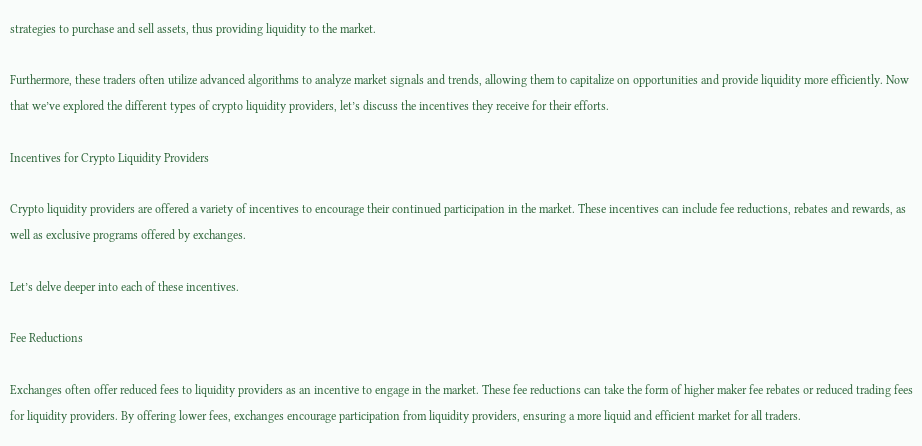strategies to purchase and sell assets, thus providing liquidity to the market.

Furthermore, these traders often utilize advanced algorithms to analyze market signals and trends, allowing them to capitalize on opportunities and provide liquidity more efficiently. Now that we’ve explored the different types of crypto liquidity providers, let’s discuss the incentives they receive for their efforts.

Incentives for Crypto Liquidity Providers

Crypto liquidity providers are offered a variety of incentives to encourage their continued participation in the market. These incentives can include fee reductions, rebates and rewards, as well as exclusive programs offered by exchanges.

Let’s delve deeper into each of these incentives.

Fee Reductions

Exchanges often offer reduced fees to liquidity providers as an incentive to engage in the market. These fee reductions can take the form of higher maker fee rebates or reduced trading fees for liquidity providers. By offering lower fees, exchanges encourage participation from liquidity providers, ensuring a more liquid and efficient market for all traders.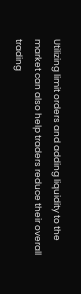Utilizing limit orders and adding liquidity to the market can also help traders reduce their overall trading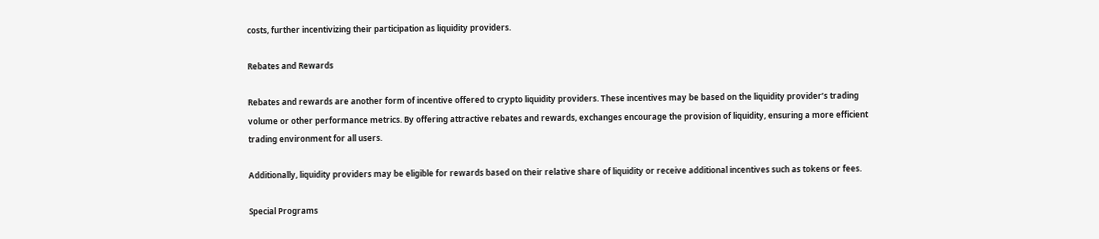costs, further incentivizing their participation as liquidity providers.

Rebates and Rewards

Rebates and rewards are another form of incentive offered to crypto liquidity providers. These incentives may be based on the liquidity provider’s trading volume or other performance metrics. By offering attractive rebates and rewards, exchanges encourage the provision of liquidity, ensuring a more efficient trading environment for all users.

Additionally, liquidity providers may be eligible for rewards based on their relative share of liquidity or receive additional incentives such as tokens or fees.

Special Programs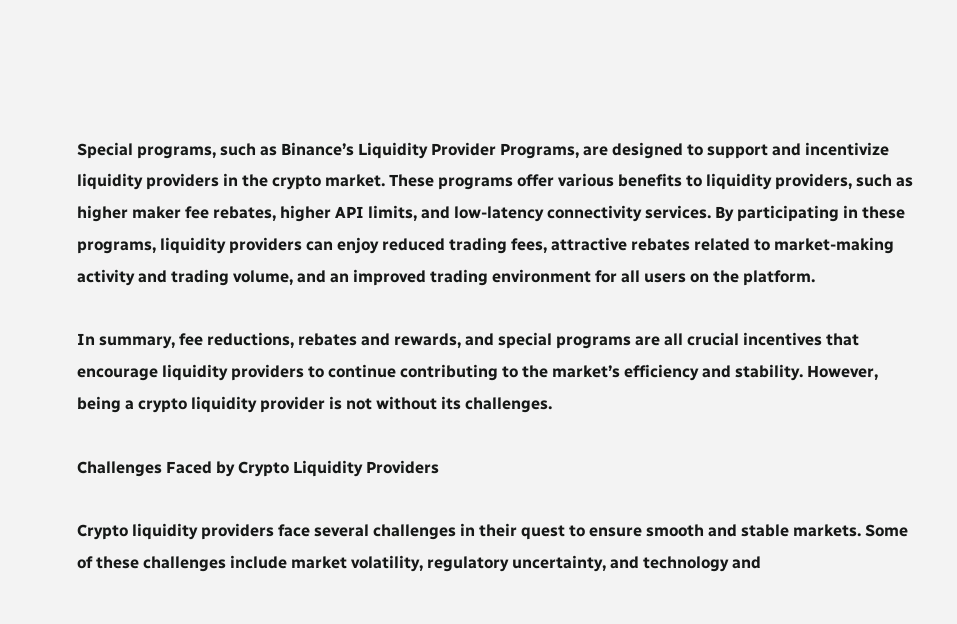Special programs, such as Binance’s Liquidity Provider Programs, are designed to support and incentivize liquidity providers in the crypto market. These programs offer various benefits to liquidity providers, such as higher maker fee rebates, higher API limits, and low-latency connectivity services. By participating in these programs, liquidity providers can enjoy reduced trading fees, attractive rebates related to market-making activity and trading volume, and an improved trading environment for all users on the platform.

In summary, fee reductions, rebates and rewards, and special programs are all crucial incentives that encourage liquidity providers to continue contributing to the market’s efficiency and stability. However, being a crypto liquidity provider is not without its challenges.

Challenges Faced by Crypto Liquidity Providers

Crypto liquidity providers face several challenges in their quest to ensure smooth and stable markets. Some of these challenges include market volatility, regulatory uncertainty, and technology and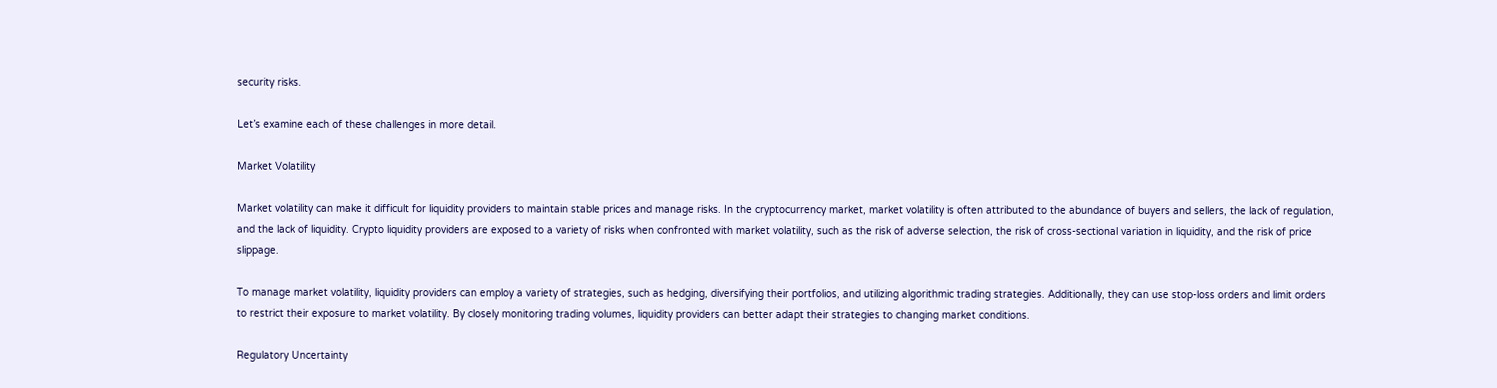security risks.

Let’s examine each of these challenges in more detail.

Market Volatility

Market volatility can make it difficult for liquidity providers to maintain stable prices and manage risks. In the cryptocurrency market, market volatility is often attributed to the abundance of buyers and sellers, the lack of regulation, and the lack of liquidity. Crypto liquidity providers are exposed to a variety of risks when confronted with market volatility, such as the risk of adverse selection, the risk of cross-sectional variation in liquidity, and the risk of price slippage.

To manage market volatility, liquidity providers can employ a variety of strategies, such as hedging, diversifying their portfolios, and utilizing algorithmic trading strategies. Additionally, they can use stop-loss orders and limit orders to restrict their exposure to market volatility. By closely monitoring trading volumes, liquidity providers can better adapt their strategies to changing market conditions.

Regulatory Uncertainty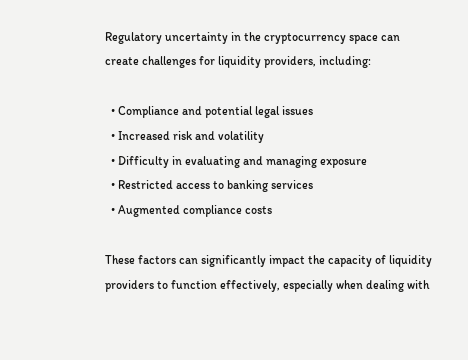Regulatory uncertainty in the cryptocurrency space can create challenges for liquidity providers, including:

  • Compliance and potential legal issues
  • Increased risk and volatility
  • Difficulty in evaluating and managing exposure
  • Restricted access to banking services
  • Augmented compliance costs

These factors can significantly impact the capacity of liquidity providers to function effectively, especially when dealing with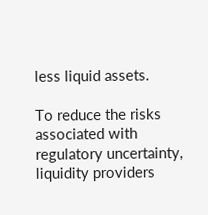less liquid assets.

To reduce the risks associated with regulatory uncertainty, liquidity providers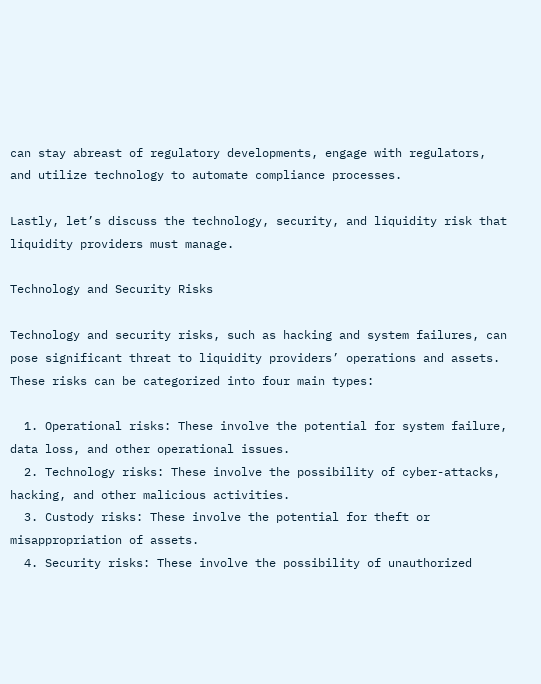can stay abreast of regulatory developments, engage with regulators, and utilize technology to automate compliance processes.

Lastly, let’s discuss the technology, security, and liquidity risk that liquidity providers must manage.

Technology and Security Risks

Technology and security risks, such as hacking and system failures, can pose significant threat to liquidity providers’ operations and assets. These risks can be categorized into four main types:

  1. Operational risks: These involve the potential for system failure, data loss, and other operational issues.
  2. Technology risks: These involve the possibility of cyber-attacks, hacking, and other malicious activities.
  3. Custody risks: These involve the potential for theft or misappropriation of assets.
  4. Security risks: These involve the possibility of unauthorized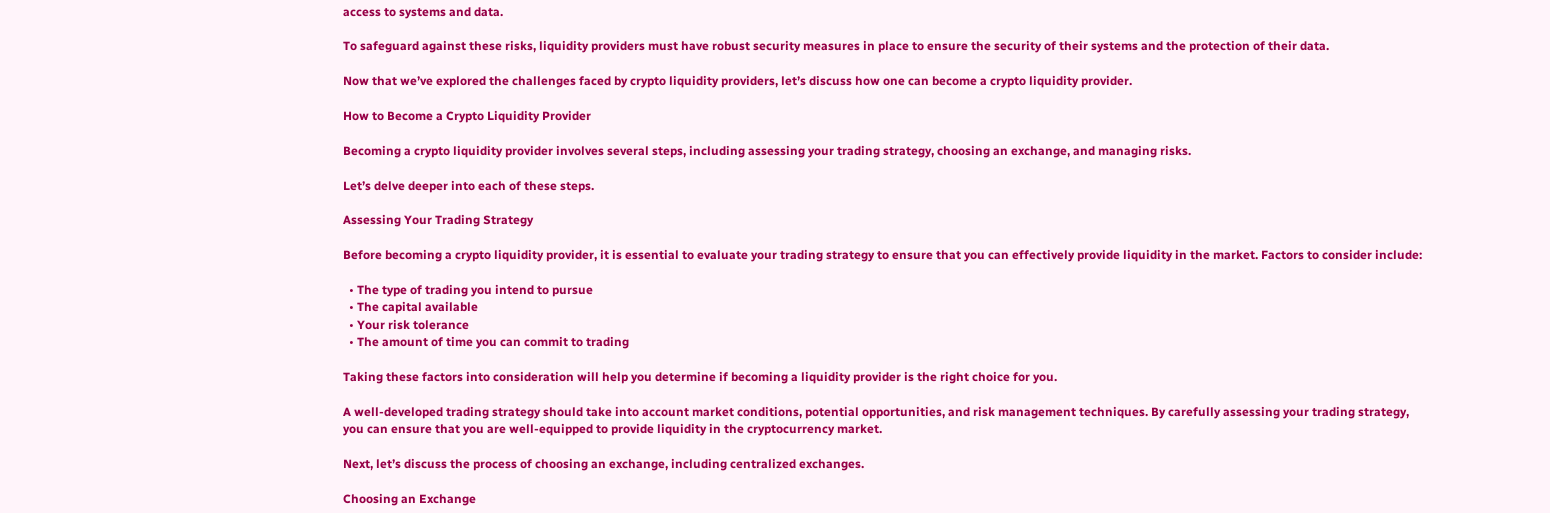access to systems and data.

To safeguard against these risks, liquidity providers must have robust security measures in place to ensure the security of their systems and the protection of their data.

Now that we’ve explored the challenges faced by crypto liquidity providers, let’s discuss how one can become a crypto liquidity provider.

How to Become a Crypto Liquidity Provider

Becoming a crypto liquidity provider involves several steps, including assessing your trading strategy, choosing an exchange, and managing risks.

Let’s delve deeper into each of these steps.

Assessing Your Trading Strategy

Before becoming a crypto liquidity provider, it is essential to evaluate your trading strategy to ensure that you can effectively provide liquidity in the market. Factors to consider include:

  • The type of trading you intend to pursue
  • The capital available
  • Your risk tolerance
  • The amount of time you can commit to trading

Taking these factors into consideration will help you determine if becoming a liquidity provider is the right choice for you.

A well-developed trading strategy should take into account market conditions, potential opportunities, and risk management techniques. By carefully assessing your trading strategy, you can ensure that you are well-equipped to provide liquidity in the cryptocurrency market.

Next, let’s discuss the process of choosing an exchange, including centralized exchanges.

Choosing an Exchange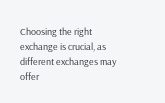Choosing the right exchange is crucial, as different exchanges may offer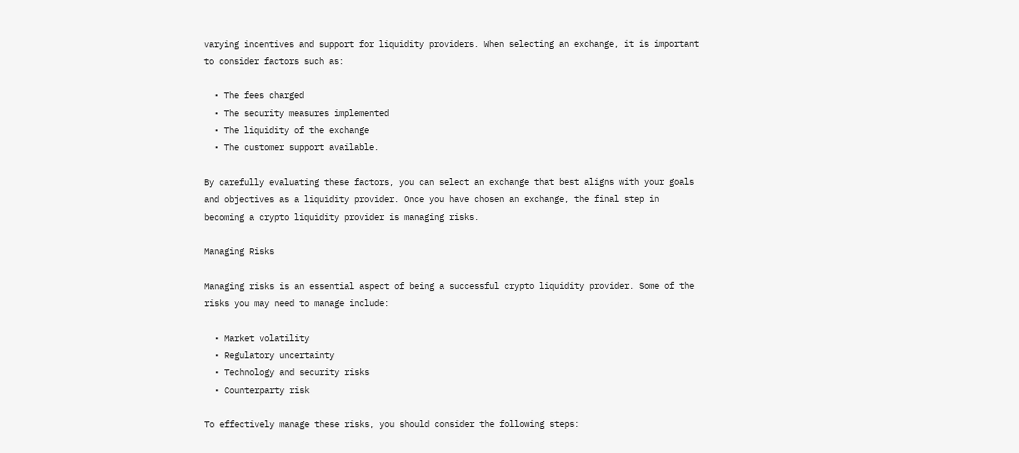varying incentives and support for liquidity providers. When selecting an exchange, it is important to consider factors such as:

  • The fees charged
  • The security measures implemented
  • The liquidity of the exchange
  • The customer support available.

By carefully evaluating these factors, you can select an exchange that best aligns with your goals and objectives as a liquidity provider. Once you have chosen an exchange, the final step in becoming a crypto liquidity provider is managing risks.

Managing Risks

Managing risks is an essential aspect of being a successful crypto liquidity provider. Some of the risks you may need to manage include:

  • Market volatility
  • Regulatory uncertainty
  • Technology and security risks
  • Counterparty risk

To effectively manage these risks, you should consider the following steps: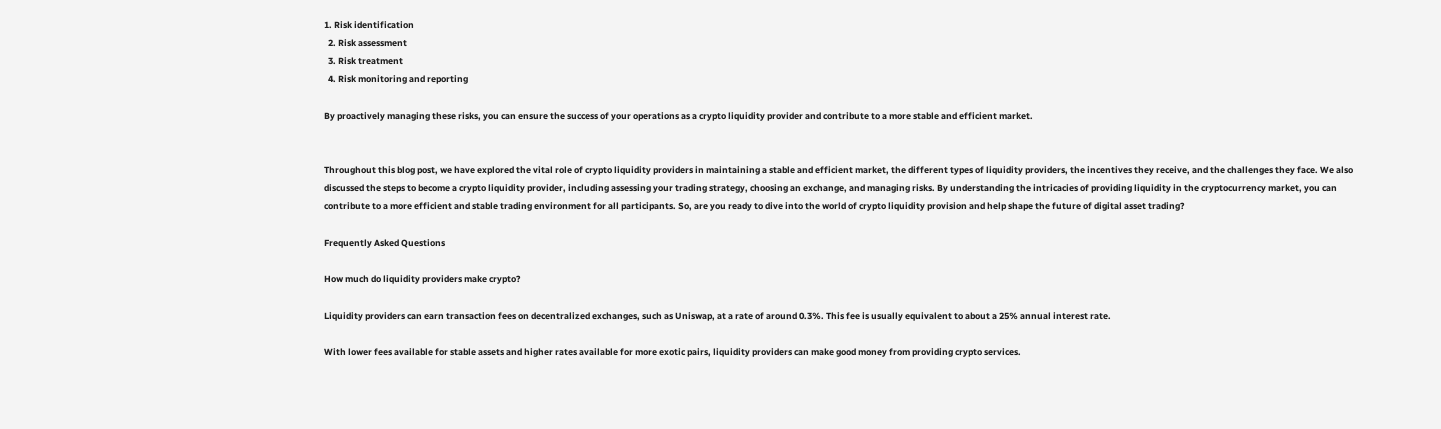1. Risk identification
  2. Risk assessment
  3. Risk treatment
  4. Risk monitoring and reporting

By proactively managing these risks, you can ensure the success of your operations as a crypto liquidity provider and contribute to a more stable and efficient market.


Throughout this blog post, we have explored the vital role of crypto liquidity providers in maintaining a stable and efficient market, the different types of liquidity providers, the incentives they receive, and the challenges they face. We also discussed the steps to become a crypto liquidity provider, including assessing your trading strategy, choosing an exchange, and managing risks. By understanding the intricacies of providing liquidity in the cryptocurrency market, you can contribute to a more efficient and stable trading environment for all participants. So, are you ready to dive into the world of crypto liquidity provision and help shape the future of digital asset trading?

Frequently Asked Questions

How much do liquidity providers make crypto?

Liquidity providers can earn transaction fees on decentralized exchanges, such as Uniswap, at a rate of around 0.3%. This fee is usually equivalent to about a 25% annual interest rate.

With lower fees available for stable assets and higher rates available for more exotic pairs, liquidity providers can make good money from providing crypto services.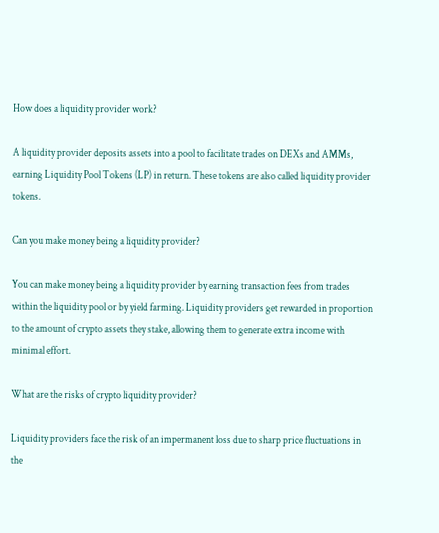How does a liquidity provider work?

A liquidity provider deposits assets into a pool to facilitate trades on DEXs and AMMs, earning Liquidity Pool Tokens (LP) in return. These tokens are also called liquidity provider tokens.

Can you make money being a liquidity provider?

You can make money being a liquidity provider by earning transaction fees from trades within the liquidity pool or by yield farming. Liquidity providers get rewarded in proportion to the amount of crypto assets they stake, allowing them to generate extra income with minimal effort.

What are the risks of crypto liquidity provider?

Liquidity providers face the risk of an impermanent loss due to sharp price fluctuations in the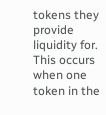tokens they provide liquidity for. This occurs when one token in the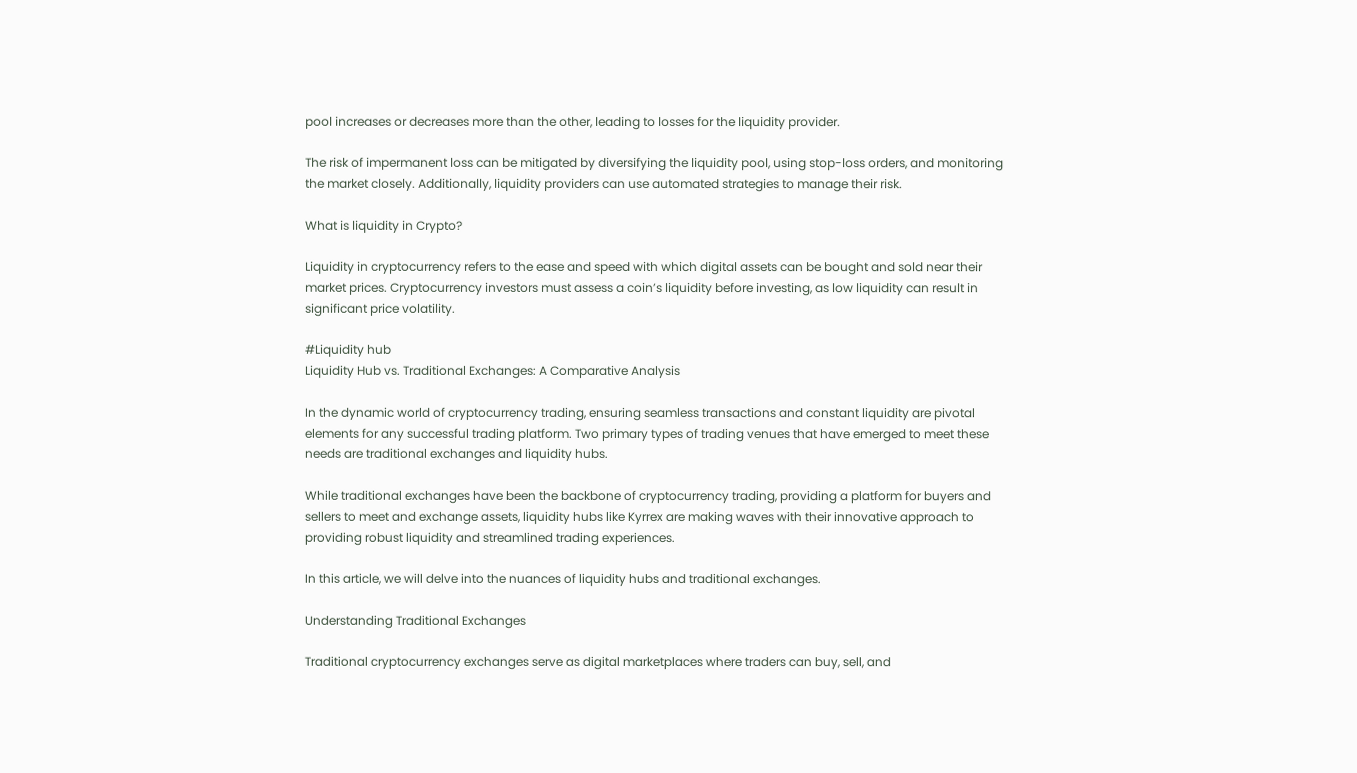pool increases or decreases more than the other, leading to losses for the liquidity provider.

The risk of impermanent loss can be mitigated by diversifying the liquidity pool, using stop-loss orders, and monitoring the market closely. Additionally, liquidity providers can use automated strategies to manage their risk.

What is liquidity in Crypto?

Liquidity in cryptocurrency refers to the ease and speed with which digital assets can be bought and sold near their market prices. Cryptocurrency investors must assess a coin’s liquidity before investing, as low liquidity can result in significant price volatility.

#Liquidity hub
Liquidity Hub vs. Traditional Exchanges: A Comparative Analysis

In the dynamic world of cryptocurrency trading, ensuring seamless transactions and constant liquidity are pivotal elements for any successful trading platform. Two primary types of trading venues that have emerged to meet these needs are traditional exchanges and liquidity hubs.

While traditional exchanges have been the backbone of cryptocurrency trading, providing a platform for buyers and sellers to meet and exchange assets, liquidity hubs like Kyrrex are making waves with their innovative approach to providing robust liquidity and streamlined trading experiences.

In this article, we will delve into the nuances of liquidity hubs and traditional exchanges.

Understanding Traditional Exchanges

Traditional cryptocurrency exchanges serve as digital marketplaces where traders can buy, sell, and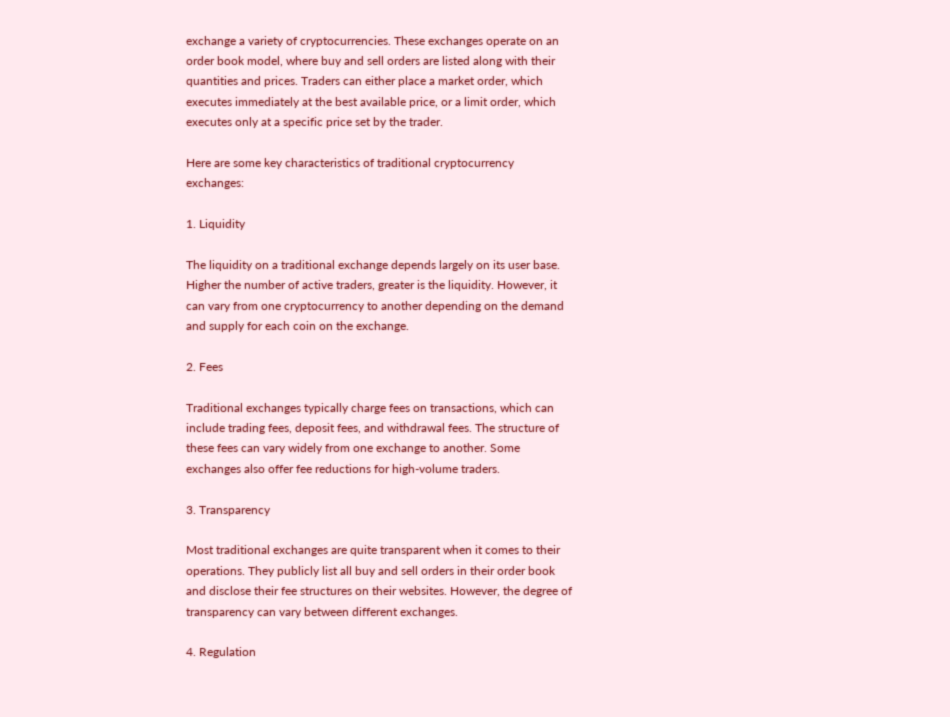exchange a variety of cryptocurrencies. These exchanges operate on an order book model, where buy and sell orders are listed along with their quantities and prices. Traders can either place a market order, which executes immediately at the best available price, or a limit order, which executes only at a specific price set by the trader.

Here are some key characteristics of traditional cryptocurrency exchanges:

1. Liquidity

The liquidity on a traditional exchange depends largely on its user base. Higher the number of active traders, greater is the liquidity. However, it can vary from one cryptocurrency to another depending on the demand and supply for each coin on the exchange.

2. Fees

Traditional exchanges typically charge fees on transactions, which can include trading fees, deposit fees, and withdrawal fees. The structure of these fees can vary widely from one exchange to another. Some exchanges also offer fee reductions for high-volume traders.

3. Transparency

Most traditional exchanges are quite transparent when it comes to their operations. They publicly list all buy and sell orders in their order book and disclose their fee structures on their websites. However, the degree of transparency can vary between different exchanges.

4. Regulation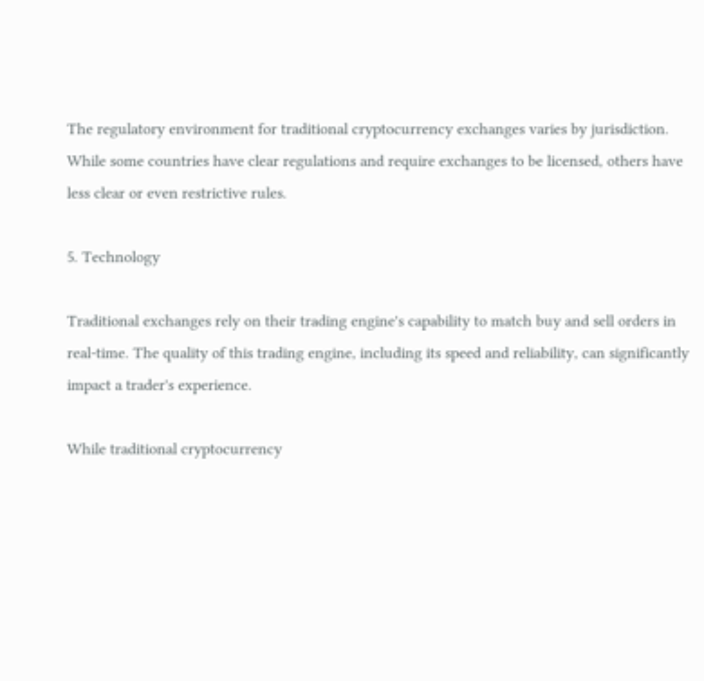The regulatory environment for traditional cryptocurrency exchanges varies by jurisdiction. While some countries have clear regulations and require exchanges to be licensed, others have less clear or even restrictive rules.

5. Technology

Traditional exchanges rely on their trading engine's capability to match buy and sell orders in real-time. The quality of this trading engine, including its speed and reliability, can significantly impact a trader's experience.

While traditional cryptocurrency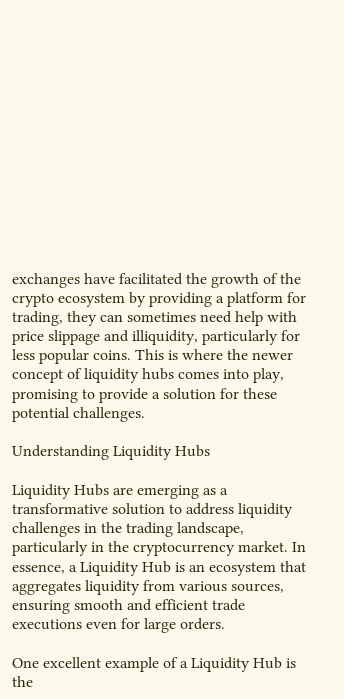exchanges have facilitated the growth of the crypto ecosystem by providing a platform for trading, they can sometimes need help with price slippage and illiquidity, particularly for less popular coins. This is where the newer concept of liquidity hubs comes into play, promising to provide a solution for these potential challenges.

Understanding Liquidity Hubs

Liquidity Hubs are emerging as a transformative solution to address liquidity challenges in the trading landscape, particularly in the cryptocurrency market. In essence, a Liquidity Hub is an ecosystem that aggregates liquidity from various sources, ensuring smooth and efficient trade executions even for large orders.

One excellent example of a Liquidity Hub is the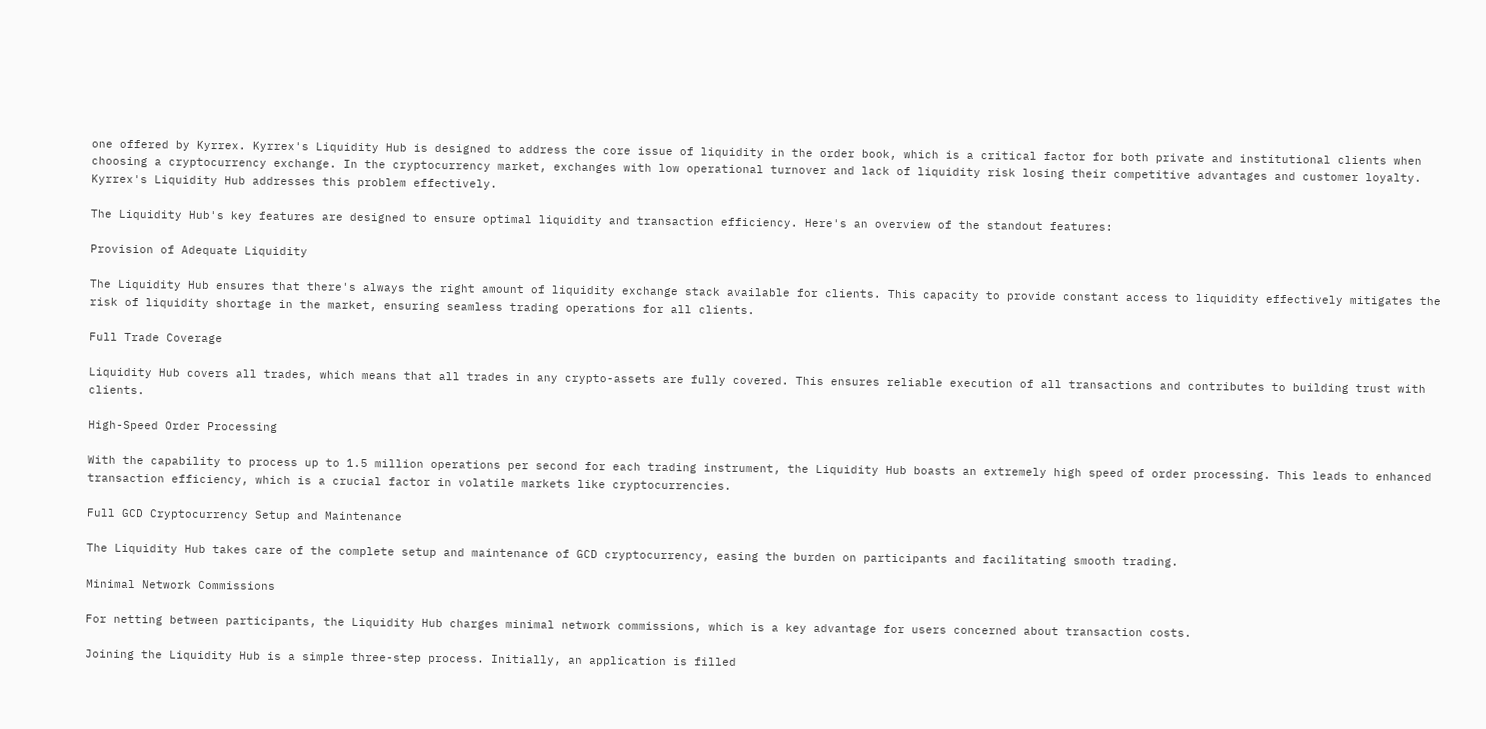one offered by Kyrrex. Kyrrex's Liquidity Hub is designed to address the core issue of liquidity in the order book, which is a critical factor for both private and institutional clients when choosing a cryptocurrency exchange. In the cryptocurrency market, exchanges with low operational turnover and lack of liquidity risk losing their competitive advantages and customer loyalty. Kyrrex's Liquidity Hub addresses this problem effectively.

The Liquidity Hub's key features are designed to ensure optimal liquidity and transaction efficiency. Here's an overview of the standout features:

Provision of Adequate Liquidity

The Liquidity Hub ensures that there's always the right amount of liquidity exchange stack available for clients. This capacity to provide constant access to liquidity effectively mitigates the risk of liquidity shortage in the market, ensuring seamless trading operations for all clients.

Full Trade Coverage

Liquidity Hub covers all trades, which means that all trades in any crypto-assets are fully covered. This ensures reliable execution of all transactions and contributes to building trust with clients.

High-Speed Order Processing

With the capability to process up to 1.5 million operations per second for each trading instrument, the Liquidity Hub boasts an extremely high speed of order processing. This leads to enhanced transaction efficiency, which is a crucial factor in volatile markets like cryptocurrencies.

Full GCD Cryptocurrency Setup and Maintenance

The Liquidity Hub takes care of the complete setup and maintenance of GCD cryptocurrency, easing the burden on participants and facilitating smooth trading.

Minimal Network Commissions

For netting between participants, the Liquidity Hub charges minimal network commissions, which is a key advantage for users concerned about transaction costs.

Joining the Liquidity Hub is a simple three-step process. Initially, an application is filled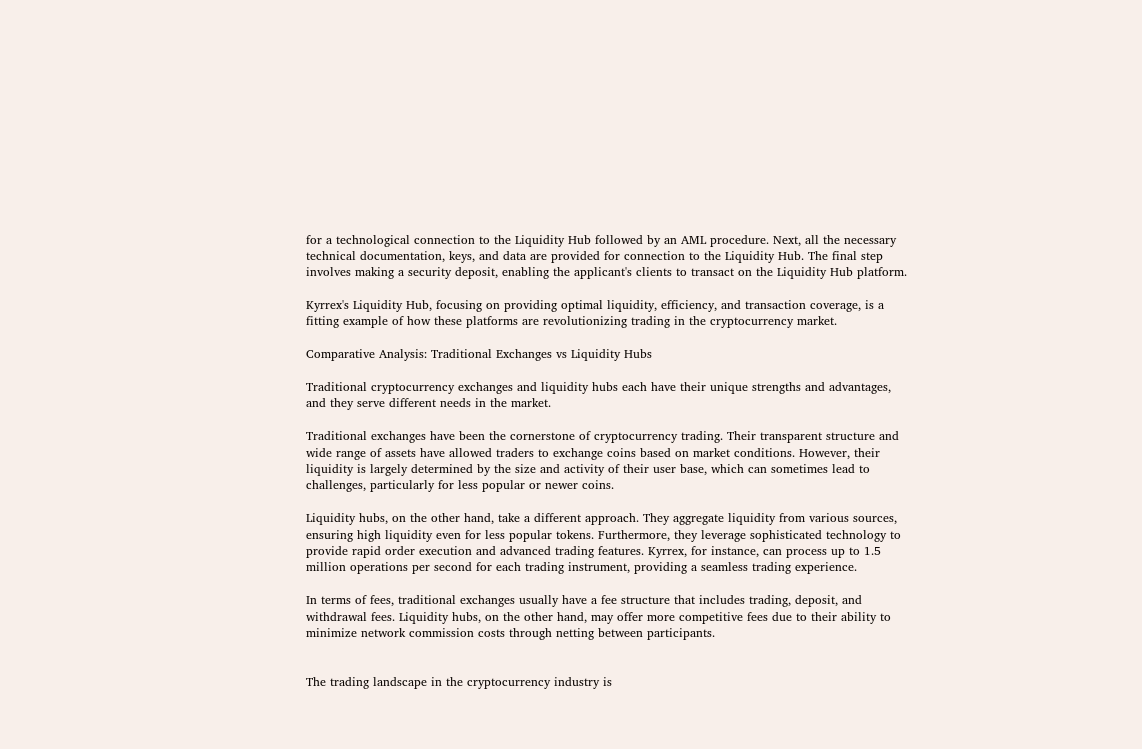for a technological connection to the Liquidity Hub followed by an AML procedure. Next, all the necessary technical documentation, keys, and data are provided for connection to the Liquidity Hub. The final step involves making a security deposit, enabling the applicant's clients to transact on the Liquidity Hub platform.

Kyrrex's Liquidity Hub, focusing on providing optimal liquidity, efficiency, and transaction coverage, is a fitting example of how these platforms are revolutionizing trading in the cryptocurrency market.

Comparative Analysis: Traditional Exchanges vs Liquidity Hubs

Traditional cryptocurrency exchanges and liquidity hubs each have their unique strengths and advantages, and they serve different needs in the market.

Traditional exchanges have been the cornerstone of cryptocurrency trading. Their transparent structure and wide range of assets have allowed traders to exchange coins based on market conditions. However, their liquidity is largely determined by the size and activity of their user base, which can sometimes lead to challenges, particularly for less popular or newer coins.

Liquidity hubs, on the other hand, take a different approach. They aggregate liquidity from various sources, ensuring high liquidity even for less popular tokens. Furthermore, they leverage sophisticated technology to provide rapid order execution and advanced trading features. Kyrrex, for instance, can process up to 1.5 million operations per second for each trading instrument, providing a seamless trading experience.

In terms of fees, traditional exchanges usually have a fee structure that includes trading, deposit, and withdrawal fees. Liquidity hubs, on the other hand, may offer more competitive fees due to their ability to minimize network commission costs through netting between participants.


The trading landscape in the cryptocurrency industry is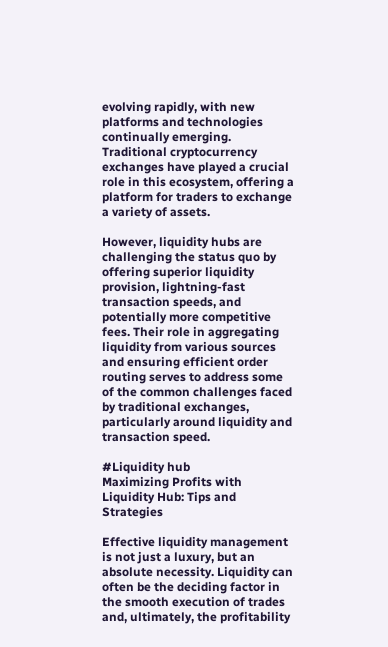evolving rapidly, with new platforms and technologies continually emerging. Traditional cryptocurrency exchanges have played a crucial role in this ecosystem, offering a platform for traders to exchange a variety of assets.

However, liquidity hubs are challenging the status quo by offering superior liquidity provision, lightning-fast transaction speeds, and potentially more competitive fees. Their role in aggregating liquidity from various sources and ensuring efficient order routing serves to address some of the common challenges faced by traditional exchanges, particularly around liquidity and transaction speed.

#Liquidity hub
Maximizing Profits with Liquidity Hub: Tips and Strategies

Effective liquidity management is not just a luxury, but an absolute necessity. Liquidity can often be the deciding factor in the smooth execution of trades and, ultimately, the profitability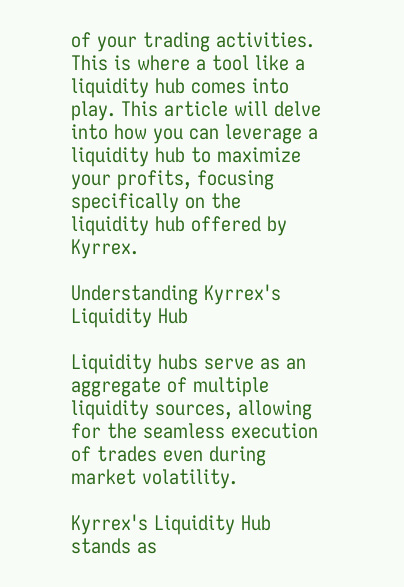of your trading activities. This is where a tool like a liquidity hub comes into play. This article will delve into how you can leverage a liquidity hub to maximize your profits, focusing specifically on the liquidity hub offered by Kyrrex.

Understanding Kyrrex's Liquidity Hub

Liquidity hubs serve as an aggregate of multiple liquidity sources, allowing for the seamless execution of trades even during market volatility.

Kyrrex's Liquidity Hub stands as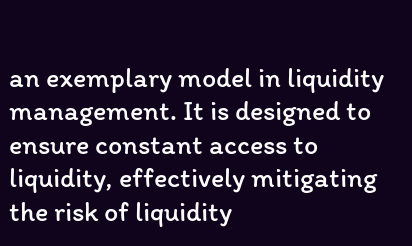an exemplary model in liquidity management. It is designed to ensure constant access to liquidity, effectively mitigating the risk of liquidity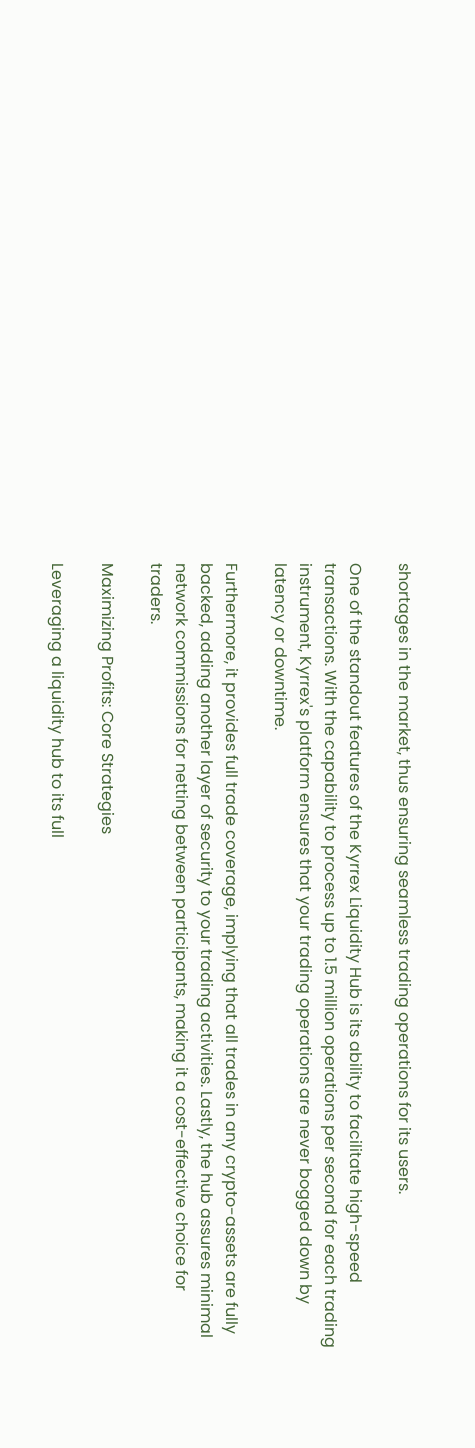shortages in the market, thus ensuring seamless trading operations for its users.

One of the standout features of the Kyrrex Liquidity Hub is its ability to facilitate high-speed transactions. With the capability to process up to 1.5 million operations per second for each trading instrument, Kyrrex's platform ensures that your trading operations are never bogged down by latency or downtime.

Furthermore, it provides full trade coverage, implying that all trades in any crypto-assets are fully backed, adding another layer of security to your trading activities. Lastly, the hub assures minimal network commissions for netting between participants, making it a cost-effective choice for traders.

Maximizing Profits: Core Strategies

Leveraging a liquidity hub to its full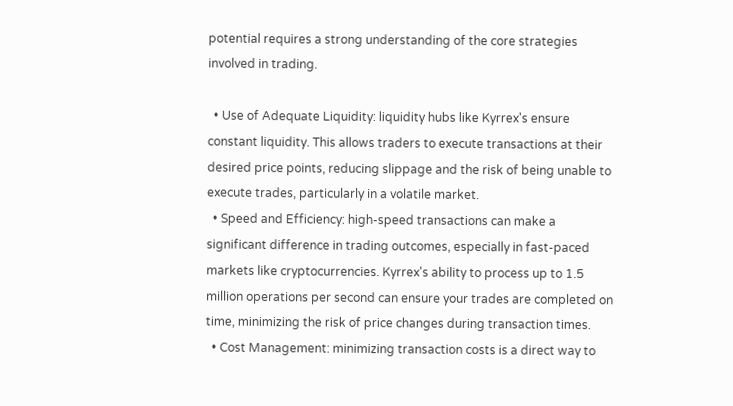potential requires a strong understanding of the core strategies involved in trading.

  • Use of Adequate Liquidity: liquidity hubs like Kyrrex's ensure constant liquidity. This allows traders to execute transactions at their desired price points, reducing slippage and the risk of being unable to execute trades, particularly in a volatile market.
  • Speed and Efficiency: high-speed transactions can make a significant difference in trading outcomes, especially in fast-paced markets like cryptocurrencies. Kyrrex's ability to process up to 1.5 million operations per second can ensure your trades are completed on time, minimizing the risk of price changes during transaction times.
  • Cost Management: minimizing transaction costs is a direct way to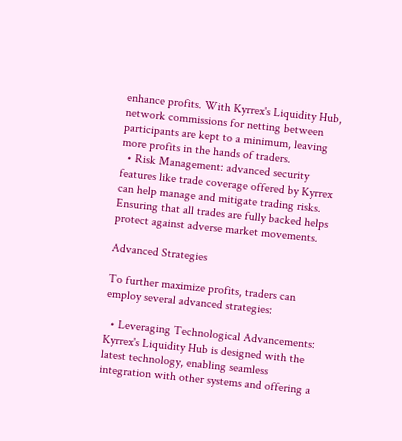enhance profits. With Kyrrex's Liquidity Hub, network commissions for netting between participants are kept to a minimum, leaving more profits in the hands of traders.
  • Risk Management: advanced security features like trade coverage offered by Kyrrex can help manage and mitigate trading risks. Ensuring that all trades are fully backed helps protect against adverse market movements.

Advanced Strategies

To further maximize profits, traders can employ several advanced strategies:

  • Leveraging Technological Advancements: Kyrrex's Liquidity Hub is designed with the latest technology, enabling seamless integration with other systems and offering a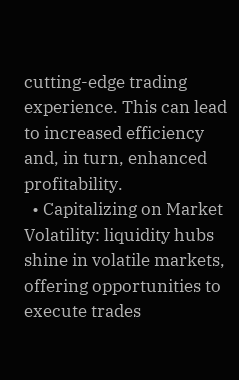cutting-edge trading experience. This can lead to increased efficiency and, in turn, enhanced profitability.
  • Capitalizing on Market Volatility: liquidity hubs shine in volatile markets, offering opportunities to execute trades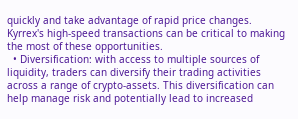quickly and take advantage of rapid price changes. Kyrrex's high-speed transactions can be critical to making the most of these opportunities.
  • Diversification: with access to multiple sources of liquidity, traders can diversify their trading activities across a range of crypto-assets. This diversification can help manage risk and potentially lead to increased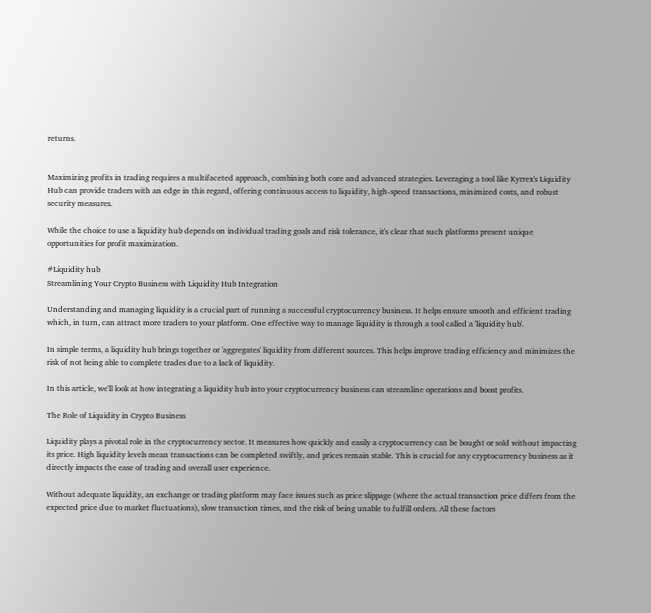returns.


Maximizing profits in trading requires a multifaceted approach, combining both core and advanced strategies. Leveraging a tool like Kyrrex's Liquidity Hub can provide traders with an edge in this regard, offering continuous access to liquidity, high-speed transactions, minimized costs, and robust security measures.

While the choice to use a liquidity hub depends on individual trading goals and risk tolerance, it's clear that such platforms present unique opportunities for profit maximization.

#Liquidity hub
Streamlining Your Crypto Business with Liquidity Hub Integration

Understanding and managing liquidity is a crucial part of running a successful cryptocurrency business. It helps ensure smooth and efficient trading which, in turn, can attract more traders to your platform. One effective way to manage liquidity is through a tool called a 'liquidity hub'.

In simple terms, a liquidity hub brings together or 'aggregates' liquidity from different sources. This helps improve trading efficiency and minimizes the risk of not being able to complete trades due to a lack of liquidity.

In this article, we'll look at how integrating a liquidity hub into your cryptocurrency business can streamline operations and boost profits.

The Role of Liquidity in Crypto Business

Liquidity plays a pivotal role in the cryptocurrency sector. It measures how quickly and easily a cryptocurrency can be bought or sold without impacting its price. High liquidity levels mean transactions can be completed swiftly, and prices remain stable. This is crucial for any cryptocurrency business as it directly impacts the ease of trading and overall user experience.

Without adequate liquidity, an exchange or trading platform may face issues such as price slippage (where the actual transaction price differs from the expected price due to market fluctuations), slow transaction times, and the risk of being unable to fulfill orders. All these factors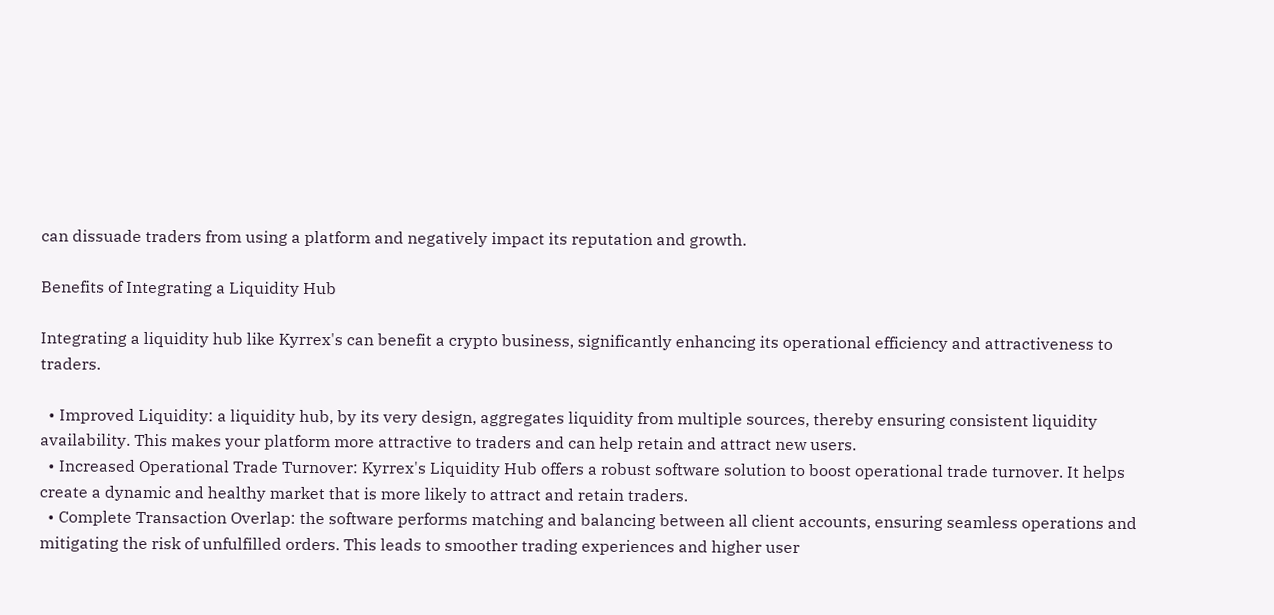can dissuade traders from using a platform and negatively impact its reputation and growth.

Benefits of Integrating a Liquidity Hub

Integrating a liquidity hub like Kyrrex's can benefit a crypto business, significantly enhancing its operational efficiency and attractiveness to traders.

  • Improved Liquidity: a liquidity hub, by its very design, aggregates liquidity from multiple sources, thereby ensuring consistent liquidity availability. This makes your platform more attractive to traders and can help retain and attract new users.
  • Increased Operational Trade Turnover: Kyrrex's Liquidity Hub offers a robust software solution to boost operational trade turnover. It helps create a dynamic and healthy market that is more likely to attract and retain traders.
  • Complete Transaction Overlap: the software performs matching and balancing between all client accounts, ensuring seamless operations and mitigating the risk of unfulfilled orders. This leads to smoother trading experiences and higher user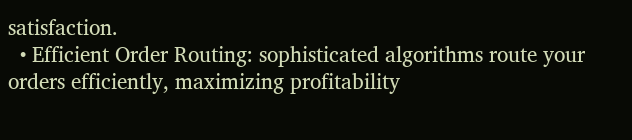satisfaction.
  • Efficient Order Routing: sophisticated algorithms route your orders efficiently, maximizing profitability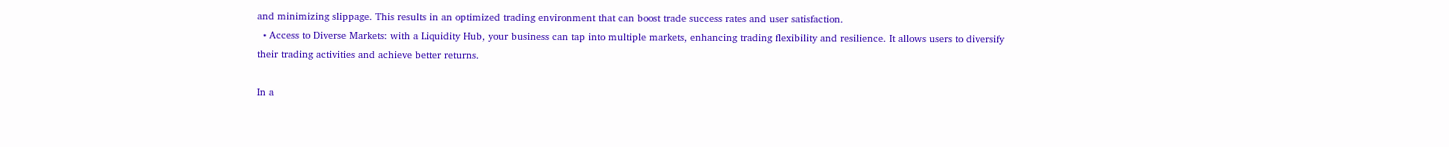and minimizing slippage. This results in an optimized trading environment that can boost trade success rates and user satisfaction.
  • Access to Diverse Markets: with a Liquidity Hub, your business can tap into multiple markets, enhancing trading flexibility and resilience. It allows users to diversify their trading activities and achieve better returns.

In a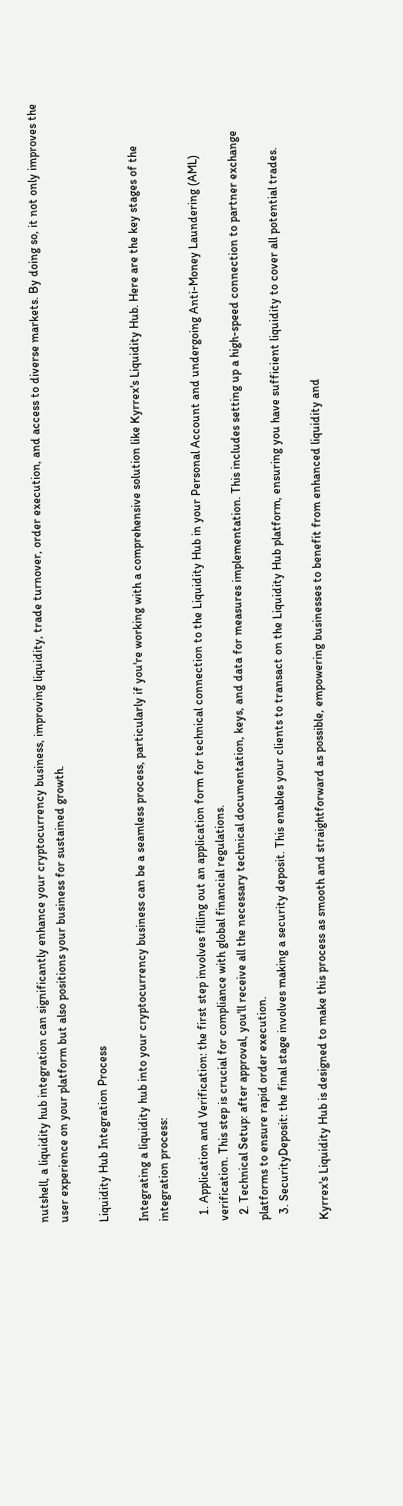nutshell, a liquidity hub integration can significantly enhance your cryptocurrency business, improving liquidity, trade turnover, order execution, and access to diverse markets. By doing so, it not only improves the user experience on your platform but also positions your business for sustained growth.

Liquidity Hub Integration Process

Integrating a liquidity hub into your cryptocurrency business can be a seamless process, particularly if you're working with a comprehensive solution like Kyrrex's Liquidity Hub. Here are the key stages of the integration process:

  1. Application and Verification: the first step involves filling out an application form for technical connection to the Liquidity Hub in your Personal Account and undergoing Anti-Money Laundering (AML) verification. This step is crucial for compliance with global financial regulations.
  2. Technical Setup: after approval, you'll receive all the necessary technical documentation, keys, and data for measures implementation. This includes setting up a high-speed connection to partner exchange platforms to ensure rapid order execution.
  3. SecurityDeposit: the final stage involves making a security deposit. This enables your clients to transact on the Liquidity Hub platform, ensuring you have sufficient liquidity to cover all potential trades.

Kyrrex's Liquidity Hub is designed to make this process as smooth and straightforward as possible, empowering businesses to benefit from enhanced liquidity and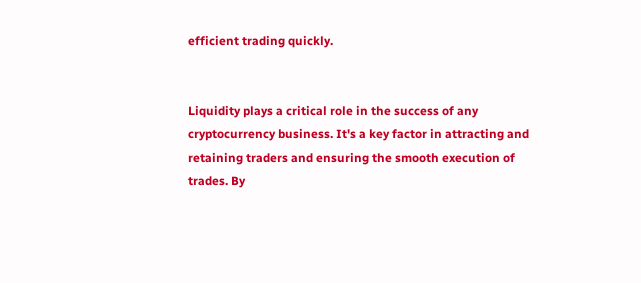efficient trading quickly.


Liquidity plays a critical role in the success of any cryptocurrency business. It's a key factor in attracting and retaining traders and ensuring the smooth execution of trades. By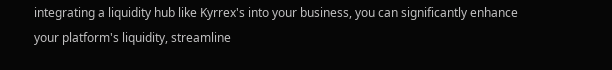integrating a liquidity hub like Kyrrex's into your business, you can significantly enhance your platform's liquidity, streamline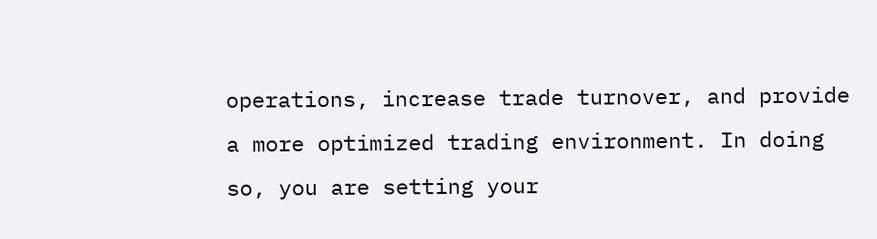operations, increase trade turnover, and provide a more optimized trading environment. In doing so, you are setting your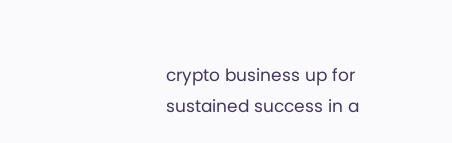crypto business up for sustained success in a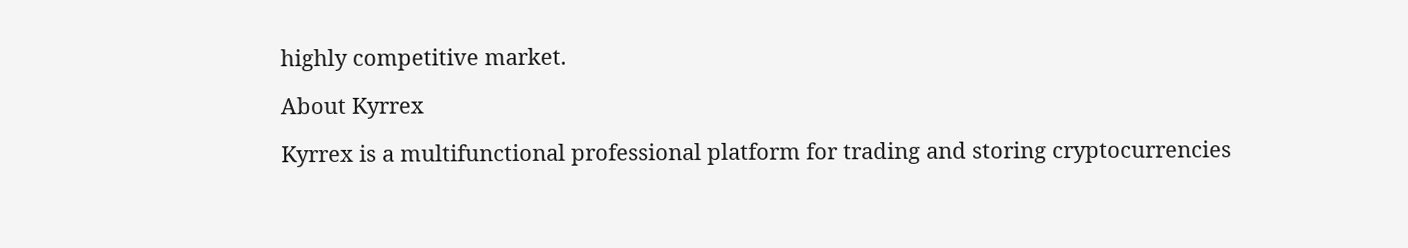highly competitive market.

About Kyrrex

Kyrrex is a multifunctional professional platform for trading and storing cryptocurrencies